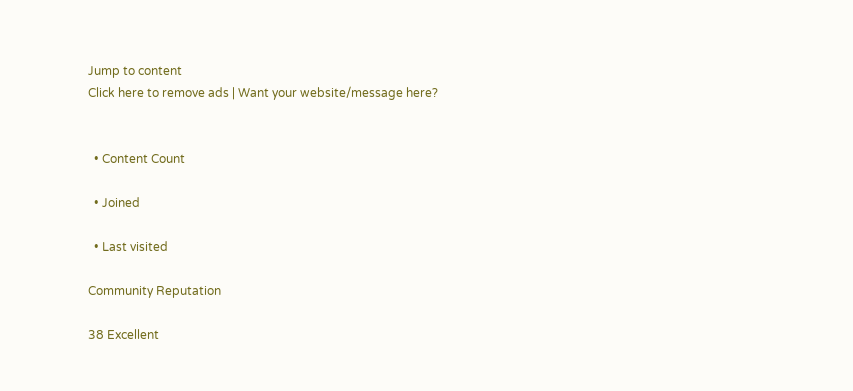Jump to content
Click here to remove ads | Want your website/message here?


  • Content Count

  • Joined

  • Last visited

Community Reputation

38 Excellent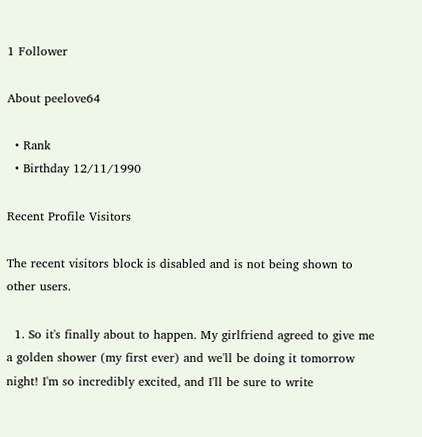1 Follower

About peelove64

  • Rank
  • Birthday 12/11/1990

Recent Profile Visitors

The recent visitors block is disabled and is not being shown to other users.

  1. So it's finally about to happen. My girlfriend agreed to give me a golden shower (my first ever) and we'll be doing it tomorrow night! I'm so incredibly excited, and I'll be sure to write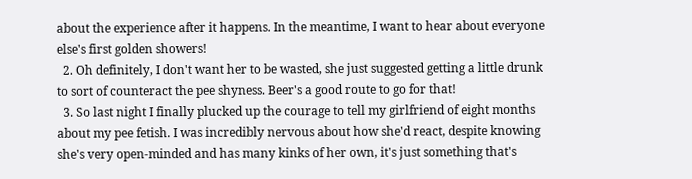about the experience after it happens. In the meantime, I want to hear about everyone else's first golden showers!
  2. Oh definitely, I don't want her to be wasted, she just suggested getting a little drunk to sort of counteract the pee shyness. Beer's a good route to go for that!
  3. So last night I finally plucked up the courage to tell my girlfriend of eight months about my pee fetish. I was incredibly nervous about how she'd react, despite knowing she's very open-minded and has many kinks of her own, it's just something that's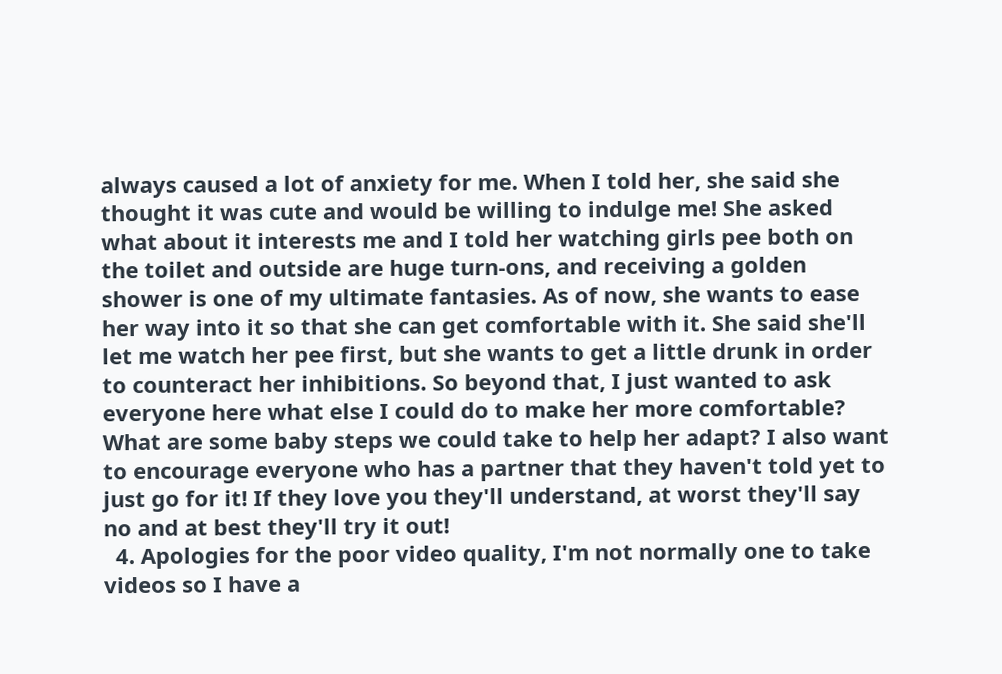always caused a lot of anxiety for me. When I told her, she said she thought it was cute and would be willing to indulge me! She asked what about it interests me and I told her watching girls pee both on the toilet and outside are huge turn-ons, and receiving a golden shower is one of my ultimate fantasies. As of now, she wants to ease her way into it so that she can get comfortable with it. She said she'll let me watch her pee first, but she wants to get a little drunk in order to counteract her inhibitions. So beyond that, I just wanted to ask everyone here what else I could do to make her more comfortable? What are some baby steps we could take to help her adapt? I also want to encourage everyone who has a partner that they haven't told yet to just go for it! If they love you they'll understand, at worst they'll say no and at best they'll try it out!
  4. Apologies for the poor video quality, I'm not normally one to take videos so I have a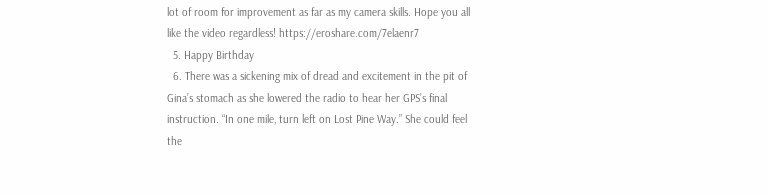lot of room for improvement as far as my camera skills. Hope you all like the video regardless! https://eroshare.com/7elaenr7
  5. Happy Birthday
  6. There was a sickening mix of dread and excitement in the pit of Gina’s stomach as she lowered the radio to hear her GPS’s final instruction. “In one mile, turn left on Lost Pine Way.” She could feel the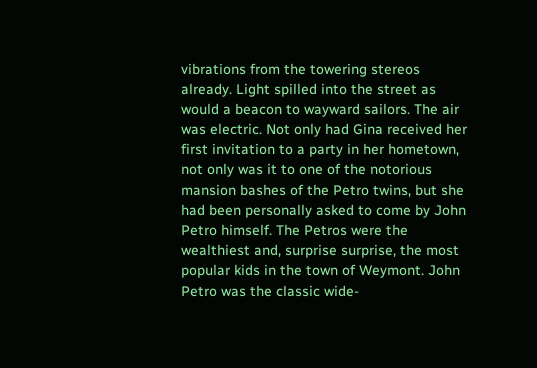vibrations from the towering stereos already. Light spilled into the street as would a beacon to wayward sailors. The air was electric. Not only had Gina received her first invitation to a party in her hometown, not only was it to one of the notorious mansion bashes of the Petro twins, but she had been personally asked to come by John Petro himself. The Petros were the wealthiest and, surprise surprise, the most popular kids in the town of Weymont. John Petro was the classic wide-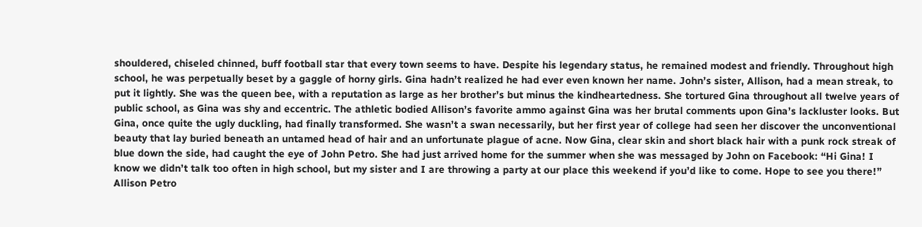shouldered, chiseled chinned, buff football star that every town seems to have. Despite his legendary status, he remained modest and friendly. Throughout high school, he was perpetually beset by a gaggle of horny girls. Gina hadn’t realized he had ever even known her name. John’s sister, Allison, had a mean streak, to put it lightly. She was the queen bee, with a reputation as large as her brother’s but minus the kindheartedness. She tortured Gina throughout all twelve years of public school, as Gina was shy and eccentric. The athletic bodied Allison’s favorite ammo against Gina was her brutal comments upon Gina’s lackluster looks. But Gina, once quite the ugly duckling, had finally transformed. She wasn’t a swan necessarily, but her first year of college had seen her discover the unconventional beauty that lay buried beneath an untamed head of hair and an unfortunate plague of acne. Now Gina, clear skin and short black hair with a punk rock streak of blue down the side, had caught the eye of John Petro. She had just arrived home for the summer when she was messaged by John on Facebook: “Hi Gina! I know we didn’t talk too often in high school, but my sister and I are throwing a party at our place this weekend if you’d like to come. Hope to see you there!” Allison Petro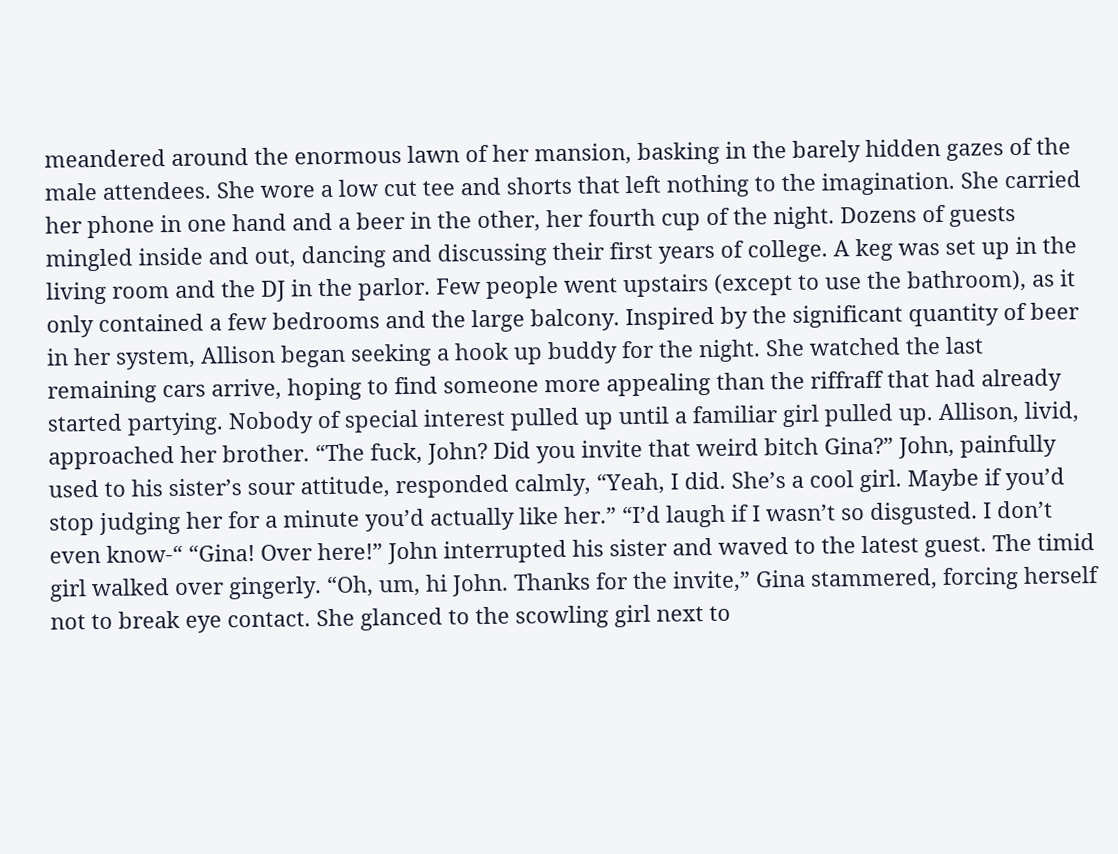meandered around the enormous lawn of her mansion, basking in the barely hidden gazes of the male attendees. She wore a low cut tee and shorts that left nothing to the imagination. She carried her phone in one hand and a beer in the other, her fourth cup of the night. Dozens of guests mingled inside and out, dancing and discussing their first years of college. A keg was set up in the living room and the DJ in the parlor. Few people went upstairs (except to use the bathroom), as it only contained a few bedrooms and the large balcony. Inspired by the significant quantity of beer in her system, Allison began seeking a hook up buddy for the night. She watched the last remaining cars arrive, hoping to find someone more appealing than the riffraff that had already started partying. Nobody of special interest pulled up until a familiar girl pulled up. Allison, livid, approached her brother. “The fuck, John? Did you invite that weird bitch Gina?” John, painfully used to his sister’s sour attitude, responded calmly, “Yeah, I did. She’s a cool girl. Maybe if you’d stop judging her for a minute you’d actually like her.” “I’d laugh if I wasn’t so disgusted. I don’t even know-“ “Gina! Over here!” John interrupted his sister and waved to the latest guest. The timid girl walked over gingerly. “Oh, um, hi John. Thanks for the invite,” Gina stammered, forcing herself not to break eye contact. She glanced to the scowling girl next to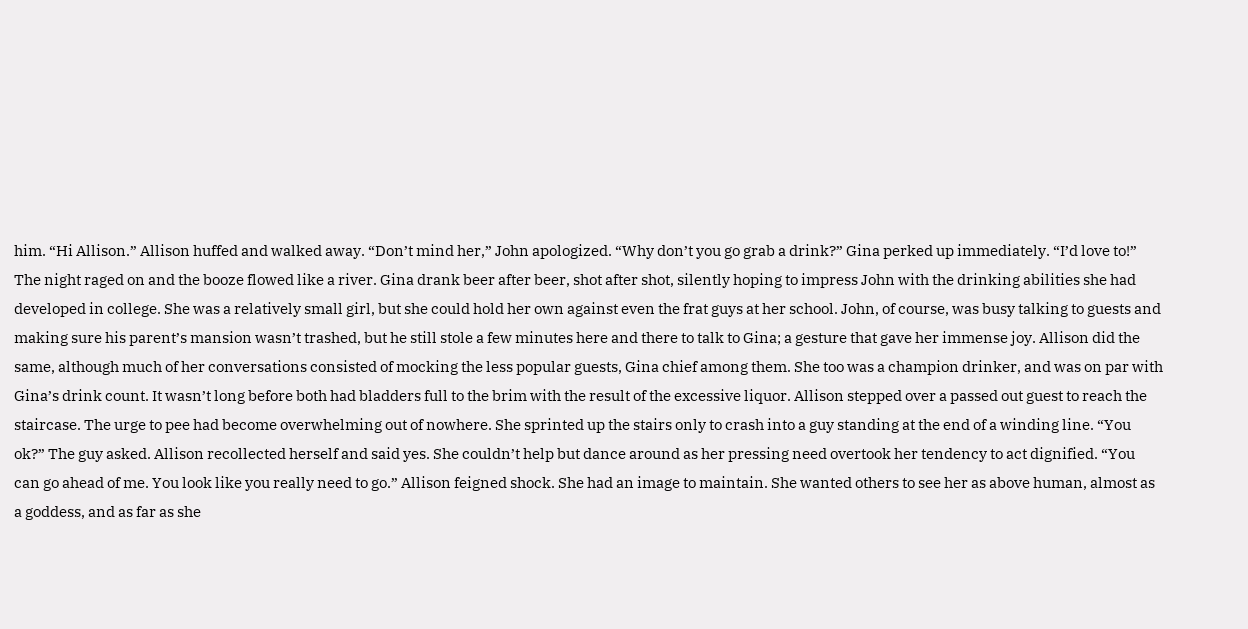him. “Hi Allison.” Allison huffed and walked away. “Don’t mind her,” John apologized. “Why don’t you go grab a drink?” Gina perked up immediately. “I’d love to!” The night raged on and the booze flowed like a river. Gina drank beer after beer, shot after shot, silently hoping to impress John with the drinking abilities she had developed in college. She was a relatively small girl, but she could hold her own against even the frat guys at her school. John, of course, was busy talking to guests and making sure his parent’s mansion wasn’t trashed, but he still stole a few minutes here and there to talk to Gina; a gesture that gave her immense joy. Allison did the same, although much of her conversations consisted of mocking the less popular guests, Gina chief among them. She too was a champion drinker, and was on par with Gina’s drink count. It wasn’t long before both had bladders full to the brim with the result of the excessive liquor. Allison stepped over a passed out guest to reach the staircase. The urge to pee had become overwhelming out of nowhere. She sprinted up the stairs only to crash into a guy standing at the end of a winding line. “You ok?” The guy asked. Allison recollected herself and said yes. She couldn’t help but dance around as her pressing need overtook her tendency to act dignified. “You can go ahead of me. You look like you really need to go.” Allison feigned shock. She had an image to maintain. She wanted others to see her as above human, almost as a goddess, and as far as she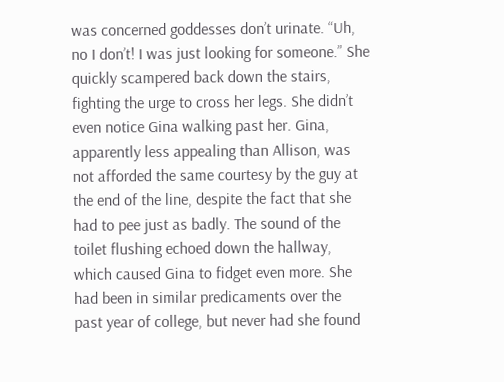was concerned goddesses don’t urinate. “Uh, no I don’t! I was just looking for someone.” She quickly scampered back down the stairs, fighting the urge to cross her legs. She didn’t even notice Gina walking past her. Gina, apparently less appealing than Allison, was not afforded the same courtesy by the guy at the end of the line, despite the fact that she had to pee just as badly. The sound of the toilet flushing echoed down the hallway, which caused Gina to fidget even more. She had been in similar predicaments over the past year of college, but never had she found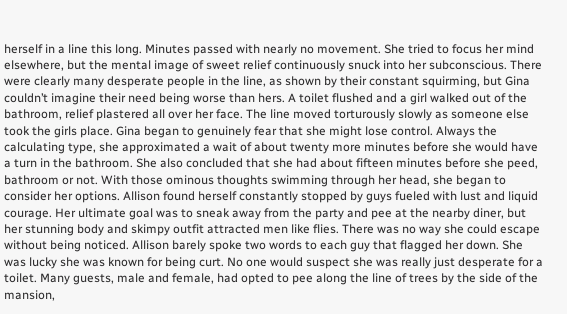herself in a line this long. Minutes passed with nearly no movement. She tried to focus her mind elsewhere, but the mental image of sweet relief continuously snuck into her subconscious. There were clearly many desperate people in the line, as shown by their constant squirming, but Gina couldn’t imagine their need being worse than hers. A toilet flushed and a girl walked out of the bathroom, relief plastered all over her face. The line moved torturously slowly as someone else took the girls place. Gina began to genuinely fear that she might lose control. Always the calculating type, she approximated a wait of about twenty more minutes before she would have a turn in the bathroom. She also concluded that she had about fifteen minutes before she peed, bathroom or not. With those ominous thoughts swimming through her head, she began to consider her options. Allison found herself constantly stopped by guys fueled with lust and liquid courage. Her ultimate goal was to sneak away from the party and pee at the nearby diner, but her stunning body and skimpy outfit attracted men like flies. There was no way she could escape without being noticed. Allison barely spoke two words to each guy that flagged her down. She was lucky she was known for being curt. No one would suspect she was really just desperate for a toilet. Many guests, male and female, had opted to pee along the line of trees by the side of the mansion,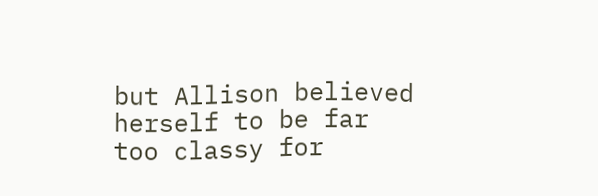but Allison believed herself to be far too classy for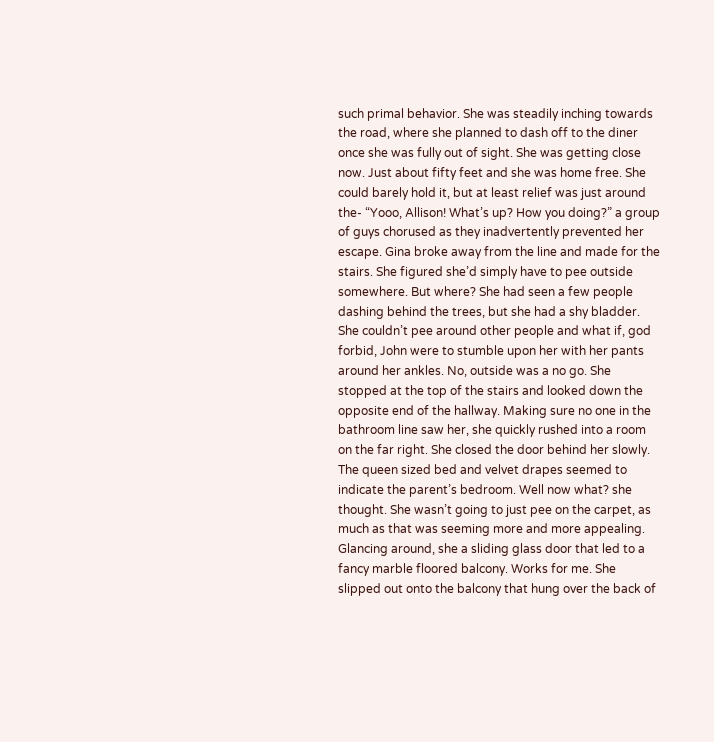such primal behavior. She was steadily inching towards the road, where she planned to dash off to the diner once she was fully out of sight. She was getting close now. Just about fifty feet and she was home free. She could barely hold it, but at least relief was just around the- “Yooo, Allison! What’s up? How you doing?” a group of guys chorused as they inadvertently prevented her escape. Gina broke away from the line and made for the stairs. She figured she’d simply have to pee outside somewhere. But where? She had seen a few people dashing behind the trees, but she had a shy bladder. She couldn’t pee around other people and what if, god forbid, John were to stumble upon her with her pants around her ankles. No, outside was a no go. She stopped at the top of the stairs and looked down the opposite end of the hallway. Making sure no one in the bathroom line saw her, she quickly rushed into a room on the far right. She closed the door behind her slowly. The queen sized bed and velvet drapes seemed to indicate the parent’s bedroom. Well now what? she thought. She wasn’t going to just pee on the carpet, as much as that was seeming more and more appealing. Glancing around, she a sliding glass door that led to a fancy marble floored balcony. Works for me. She slipped out onto the balcony that hung over the back of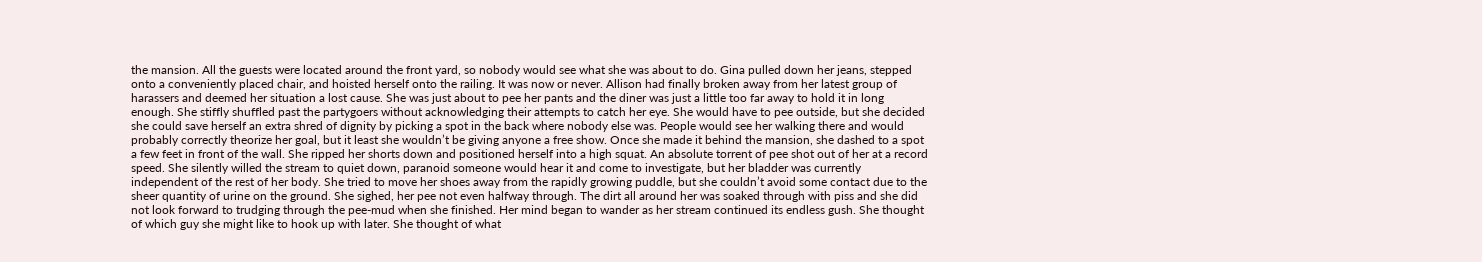the mansion. All the guests were located around the front yard, so nobody would see what she was about to do. Gina pulled down her jeans, stepped onto a conveniently placed chair, and hoisted herself onto the railing. It was now or never. Allison had finally broken away from her latest group of harassers and deemed her situation a lost cause. She was just about to pee her pants and the diner was just a little too far away to hold it in long enough. She stiffly shuffled past the partygoers without acknowledging their attempts to catch her eye. She would have to pee outside, but she decided she could save herself an extra shred of dignity by picking a spot in the back where nobody else was. People would see her walking there and would probably correctly theorize her goal, but it least she wouldn’t be giving anyone a free show. Once she made it behind the mansion, she dashed to a spot a few feet in front of the wall. She ripped her shorts down and positioned herself into a high squat. An absolute torrent of pee shot out of her at a record speed. She silently willed the stream to quiet down, paranoid someone would hear it and come to investigate, but her bladder was currently independent of the rest of her body. She tried to move her shoes away from the rapidly growing puddle, but she couldn’t avoid some contact due to the sheer quantity of urine on the ground. She sighed, her pee not even halfway through. The dirt all around her was soaked through with piss and she did not look forward to trudging through the pee-mud when she finished. Her mind began to wander as her stream continued its endless gush. She thought of which guy she might like to hook up with later. She thought of what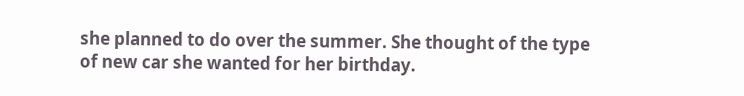she planned to do over the summer. She thought of the type of new car she wanted for her birthday.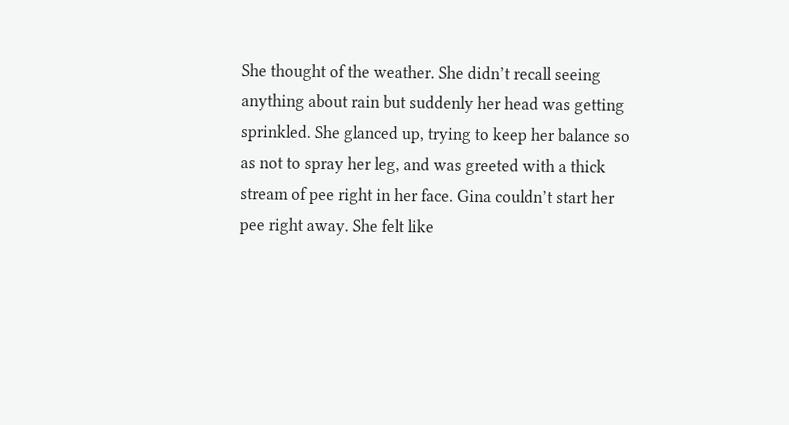She thought of the weather. She didn’t recall seeing anything about rain but suddenly her head was getting sprinkled. She glanced up, trying to keep her balance so as not to spray her leg, and was greeted with a thick stream of pee right in her face. Gina couldn’t start her pee right away. She felt like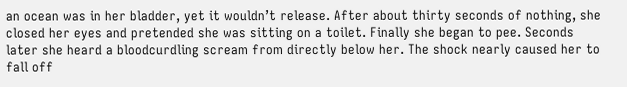an ocean was in her bladder, yet it wouldn’t release. After about thirty seconds of nothing, she closed her eyes and pretended she was sitting on a toilet. Finally she began to pee. Seconds later she heard a bloodcurdling scream from directly below her. The shock nearly caused her to fall off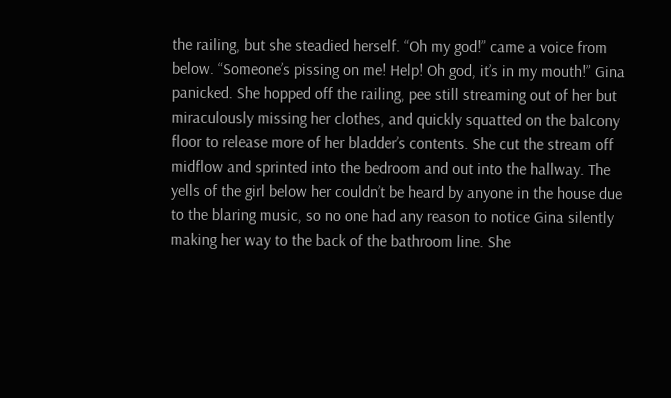the railing, but she steadied herself. “Oh my god!” came a voice from below. “Someone’s pissing on me! Help! Oh god, it’s in my mouth!” Gina panicked. She hopped off the railing, pee still streaming out of her but miraculously missing her clothes, and quickly squatted on the balcony floor to release more of her bladder’s contents. She cut the stream off midflow and sprinted into the bedroom and out into the hallway. The yells of the girl below her couldn’t be heard by anyone in the house due to the blaring music, so no one had any reason to notice Gina silently making her way to the back of the bathroom line. She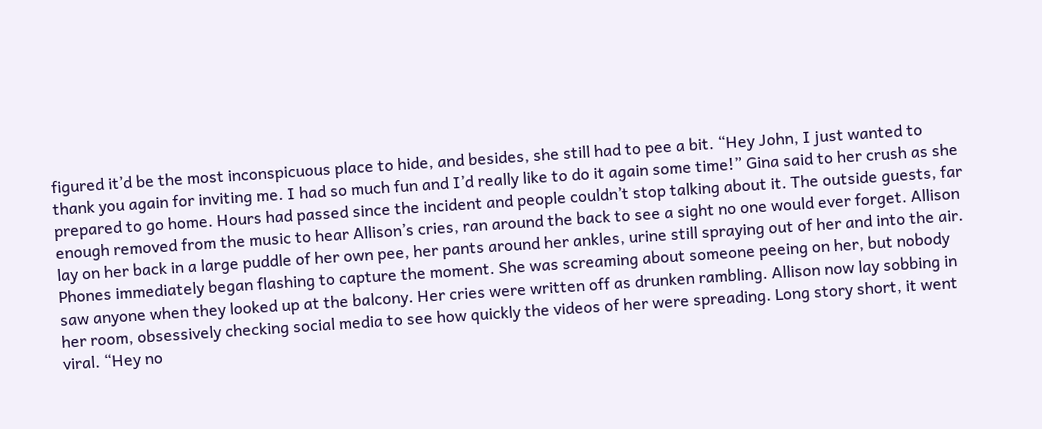figured it’d be the most inconspicuous place to hide, and besides, she still had to pee a bit. “Hey John, I just wanted to thank you again for inviting me. I had so much fun and I’d really like to do it again some time!” Gina said to her crush as she prepared to go home. Hours had passed since the incident and people couldn’t stop talking about it. The outside guests, far enough removed from the music to hear Allison’s cries, ran around the back to see a sight no one would ever forget. Allison lay on her back in a large puddle of her own pee, her pants around her ankles, urine still spraying out of her and into the air. Phones immediately began flashing to capture the moment. She was screaming about someone peeing on her, but nobody saw anyone when they looked up at the balcony. Her cries were written off as drunken rambling. Allison now lay sobbing in her room, obsessively checking social media to see how quickly the videos of her were spreading. Long story short, it went viral. “Hey no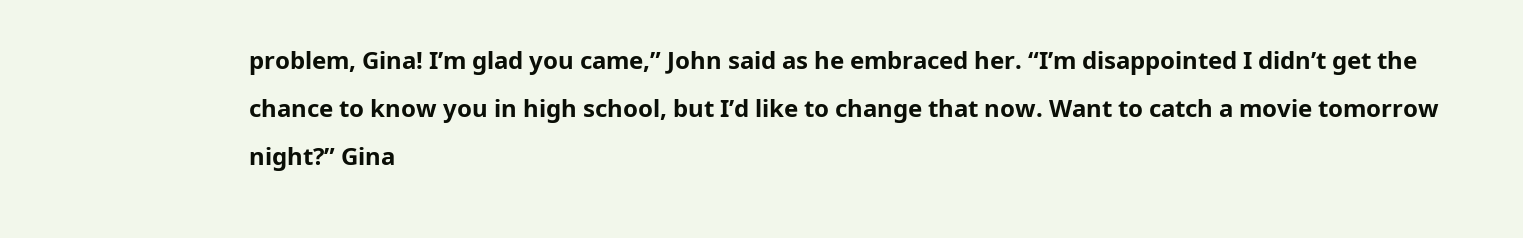problem, Gina! I’m glad you came,” John said as he embraced her. “I’m disappointed I didn’t get the chance to know you in high school, but I’d like to change that now. Want to catch a movie tomorrow night?” Gina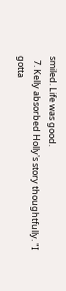smiled. Life was good.
  7. Kelly absorbed Holly's story thoughtfully. "I gotta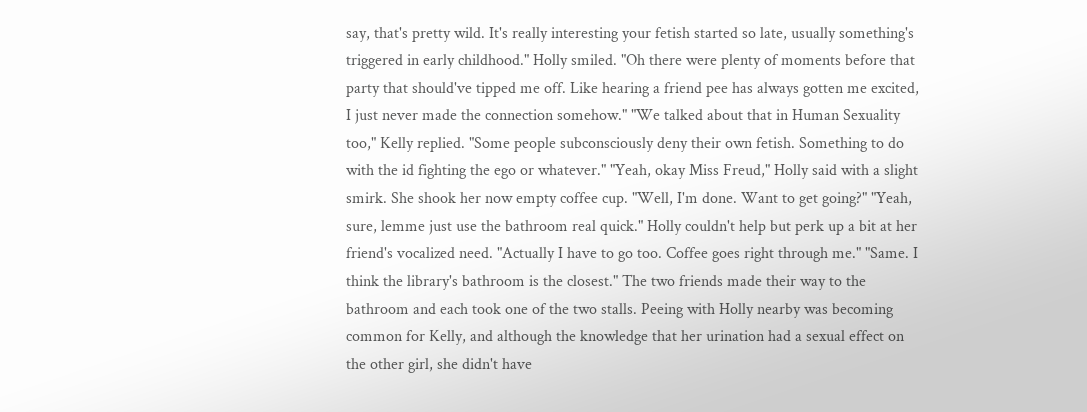say, that's pretty wild. It's really interesting your fetish started so late, usually something's triggered in early childhood." Holly smiled. "Oh there were plenty of moments before that party that should've tipped me off. Like hearing a friend pee has always gotten me excited, I just never made the connection somehow." "We talked about that in Human Sexuality too," Kelly replied. "Some people subconsciously deny their own fetish. Something to do with the id fighting the ego or whatever." "Yeah, okay Miss Freud," Holly said with a slight smirk. She shook her now empty coffee cup. "Well, I'm done. Want to get going?" "Yeah, sure, lemme just use the bathroom real quick." Holly couldn't help but perk up a bit at her friend's vocalized need. "Actually I have to go too. Coffee goes right through me." "Same. I think the library's bathroom is the closest." The two friends made their way to the bathroom and each took one of the two stalls. Peeing with Holly nearby was becoming common for Kelly, and although the knowledge that her urination had a sexual effect on the other girl, she didn't have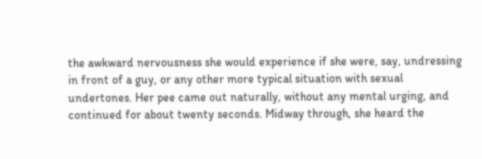the awkward nervousness she would experience if she were, say, undressing in front of a guy, or any other more typical situation with sexual undertones. Her pee came out naturally, without any mental urging, and continued for about twenty seconds. Midway through, she heard the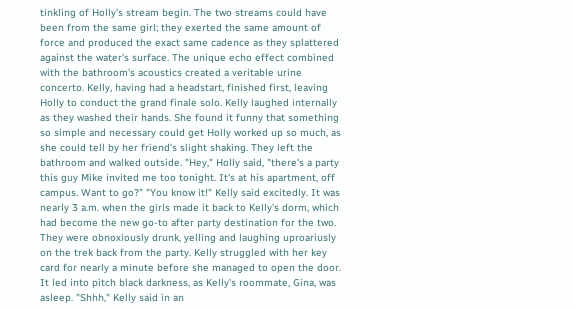tinkling of Holly's stream begin. The two streams could have been from the same girl; they exerted the same amount of force and produced the exact same cadence as they splattered against the water's surface. The unique echo effect combined with the bathroom's acoustics created a veritable urine concerto. Kelly, having had a headstart, finished first, leaving Holly to conduct the grand finale solo. Kelly laughed internally as they washed their hands. She found it funny that something so simple and necessary could get Holly worked up so much, as she could tell by her friend's slight shaking. They left the bathroom and walked outside. "Hey," Holly said, "there's a party this guy Mike invited me too tonight. It's at his apartment, off campus. Want to go?" "You know it!" Kelly said excitedly. It was nearly 3 a.m. when the girls made it back to Kelly's dorm, which had become the new go-to after party destination for the two. They were obnoxiously drunk, yelling and laughing uproariusly on the trek back from the party. Kelly struggled with her key card for nearly a minute before she managed to open the door. It led into pitch black darkness, as Kelly's roommate, Gina, was asleep. "Shhh," Kelly said in an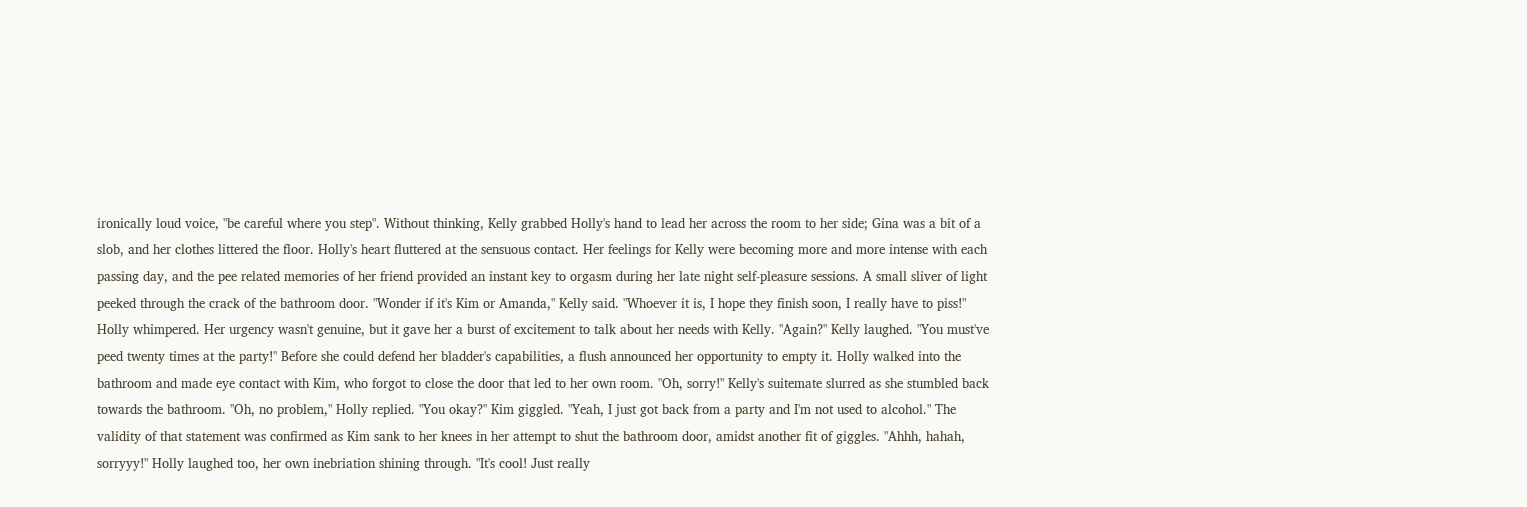ironically loud voice, "be careful where you step". Without thinking, Kelly grabbed Holly's hand to lead her across the room to her side; Gina was a bit of a slob, and her clothes littered the floor. Holly's heart fluttered at the sensuous contact. Her feelings for Kelly were becoming more and more intense with each passing day, and the pee related memories of her friend provided an instant key to orgasm during her late night self-pleasure sessions. A small sliver of light peeked through the crack of the bathroom door. "Wonder if it's Kim or Amanda," Kelly said. "Whoever it is, I hope they finish soon, I really have to piss!" Holly whimpered. Her urgency wasn't genuine, but it gave her a burst of excitement to talk about her needs with Kelly. "Again?" Kelly laughed. "You must've peed twenty times at the party!" Before she could defend her bladder's capabilities, a flush announced her opportunity to empty it. Holly walked into the bathroom and made eye contact with Kim, who forgot to close the door that led to her own room. "Oh, sorry!" Kelly's suitemate slurred as she stumbled back towards the bathroom. "Oh, no problem," Holly replied. "You okay?" Kim giggled. "Yeah, I just got back from a party and I'm not used to alcohol." The validity of that statement was confirmed as Kim sank to her knees in her attempt to shut the bathroom door, amidst another fit of giggles. "Ahhh, hahah, sorryyy!" Holly laughed too, her own inebriation shining through. "It's cool! Just really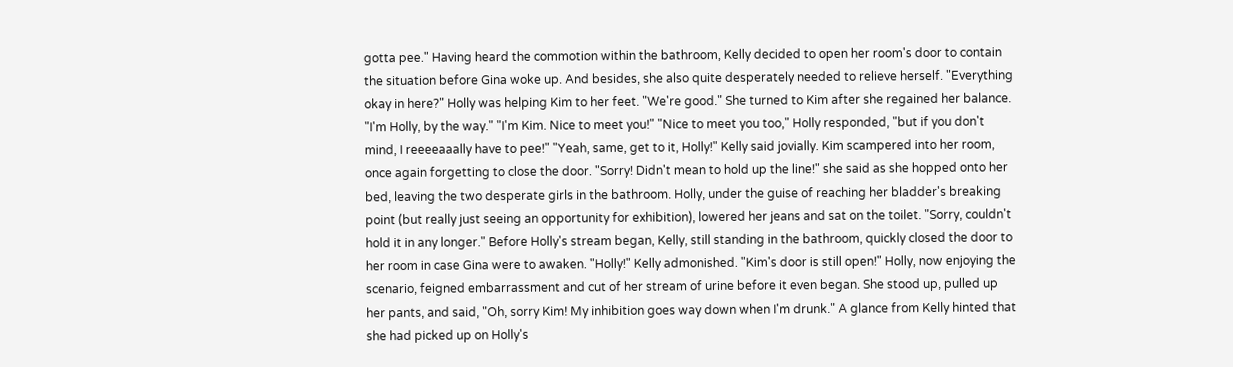gotta pee." Having heard the commotion within the bathroom, Kelly decided to open her room's door to contain the situation before Gina woke up. And besides, she also quite desperately needed to relieve herself. "Everything okay in here?" Holly was helping Kim to her feet. "We're good." She turned to Kim after she regained her balance. "I'm Holly, by the way." "I'm Kim. Nice to meet you!" "Nice to meet you too," Holly responded, "but if you don't mind, I reeeeaaally have to pee!" "Yeah, same, get to it, Holly!" Kelly said jovially. Kim scampered into her room, once again forgetting to close the door. "Sorry! Didn't mean to hold up the line!" she said as she hopped onto her bed, leaving the two desperate girls in the bathroom. Holly, under the guise of reaching her bladder's breaking point (but really just seeing an opportunity for exhibition), lowered her jeans and sat on the toilet. "Sorry, couldn't hold it in any longer." Before Holly's stream began, Kelly, still standing in the bathroom, quickly closed the door to her room in case Gina were to awaken. "Holly!" Kelly admonished. "Kim's door is still open!" Holly, now enjoying the scenario, feigned embarrassment and cut of her stream of urine before it even began. She stood up, pulled up her pants, and said, "Oh, sorry Kim! My inhibition goes way down when I'm drunk." A glance from Kelly hinted that she had picked up on Holly's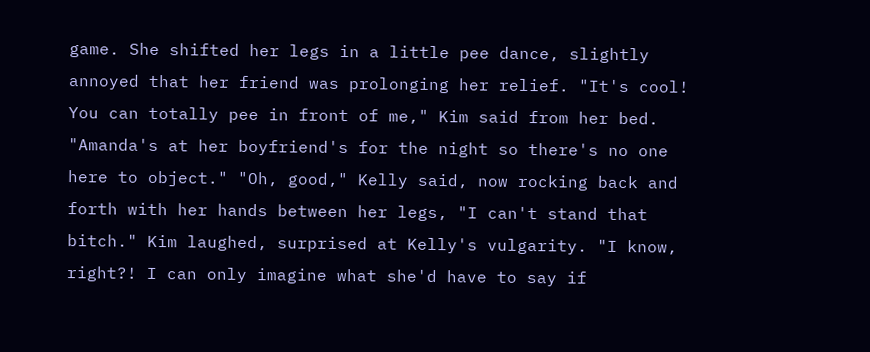game. She shifted her legs in a little pee dance, slightly annoyed that her friend was prolonging her relief. "It's cool! You can totally pee in front of me," Kim said from her bed. "Amanda's at her boyfriend's for the night so there's no one here to object." "Oh, good," Kelly said, now rocking back and forth with her hands between her legs, "I can't stand that bitch." Kim laughed, surprised at Kelly's vulgarity. "I know, right?! I can only imagine what she'd have to say if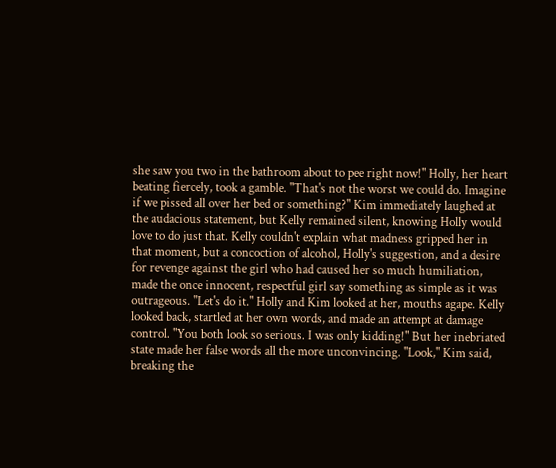she saw you two in the bathroom about to pee right now!" Holly, her heart beating fiercely, took a gamble. "That's not the worst we could do. Imagine if we pissed all over her bed or something?" Kim immediately laughed at the audacious statement, but Kelly remained silent, knowing Holly would love to do just that. Kelly couldn't explain what madness gripped her in that moment, but a concoction of alcohol, Holly's suggestion, and a desire for revenge against the girl who had caused her so much humiliation, made the once innocent, respectful girl say something as simple as it was outrageous. "Let's do it." Holly and Kim looked at her, mouths agape. Kelly looked back, startled at her own words, and made an attempt at damage control. "You both look so serious. I was only kidding!" But her inebriated state made her false words all the more unconvincing. "Look," Kim said, breaking the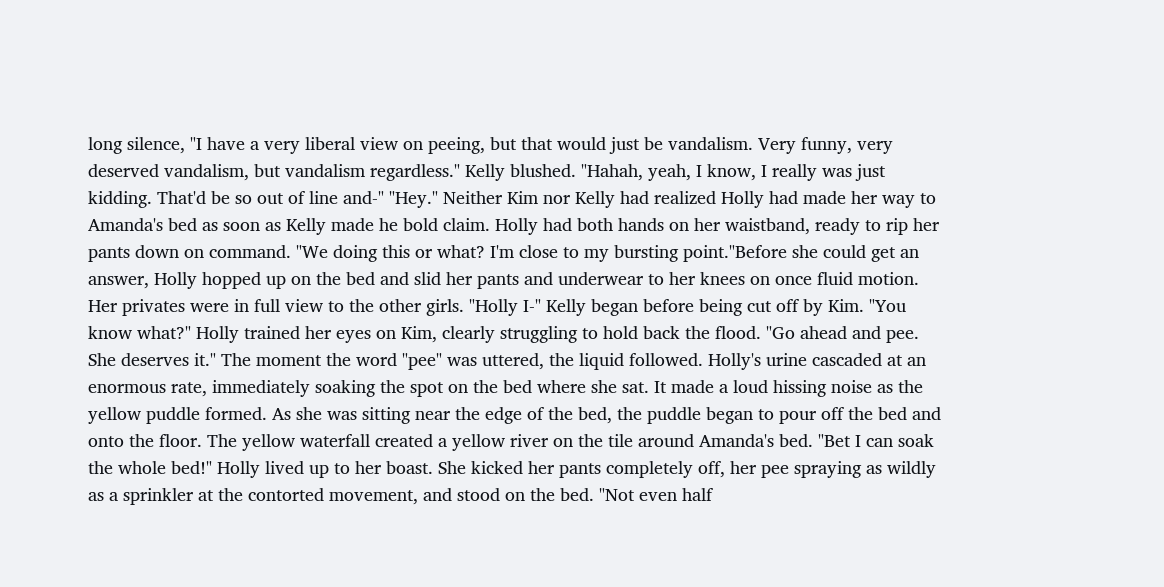long silence, "I have a very liberal view on peeing, but that would just be vandalism. Very funny, very deserved vandalism, but vandalism regardless." Kelly blushed. "Hahah, yeah, I know, I really was just kidding. That'd be so out of line and-" "Hey." Neither Kim nor Kelly had realized Holly had made her way to Amanda's bed as soon as Kelly made he bold claim. Holly had both hands on her waistband, ready to rip her pants down on command. "We doing this or what? I'm close to my bursting point."Before she could get an answer, Holly hopped up on the bed and slid her pants and underwear to her knees on once fluid motion. Her privates were in full view to the other girls. "Holly I-" Kelly began before being cut off by Kim. "You know what?" Holly trained her eyes on Kim, clearly struggling to hold back the flood. "Go ahead and pee. She deserves it." The moment the word "pee" was uttered, the liquid followed. Holly's urine cascaded at an enormous rate, immediately soaking the spot on the bed where she sat. It made a loud hissing noise as the yellow puddle formed. As she was sitting near the edge of the bed, the puddle began to pour off the bed and onto the floor. The yellow waterfall created a yellow river on the tile around Amanda's bed. "Bet I can soak the whole bed!" Holly lived up to her boast. She kicked her pants completely off, her pee spraying as wildly as a sprinkler at the contorted movement, and stood on the bed. "Not even half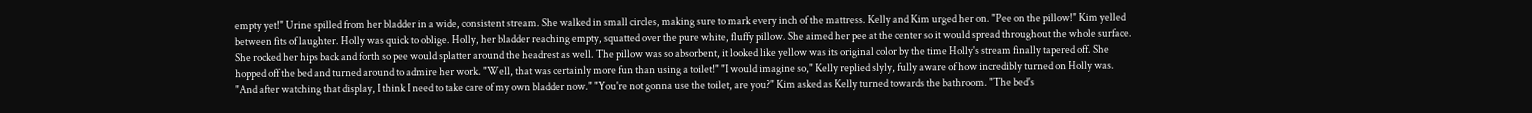empty yet!" Urine spilled from her bladder in a wide, consistent stream. She walked in small circles, making sure to mark every inch of the mattress. Kelly and Kim urged her on. "Pee on the pillow!" Kim yelled between fits of laughter. Holly was quick to oblige. Holly, her bladder reaching empty, squatted over the pure white, fluffy pillow. She aimed her pee at the center so it would spread throughout the whole surface. She rocked her hips back and forth so pee would splatter around the headrest as well. The pillow was so absorbent, it looked like yellow was its original color by the time Holly's stream finally tapered off. She hopped off the bed and turned around to admire her work. "Well, that was certainly more fun than using a toilet!" "I would imagine so," Kelly replied slyly, fully aware of how incredibly turned on Holly was. "And after watching that display, I think I need to take care of my own bladder now." "You're not gonna use the toilet, are you?" Kim asked as Kelly turned towards the bathroom. "The bed's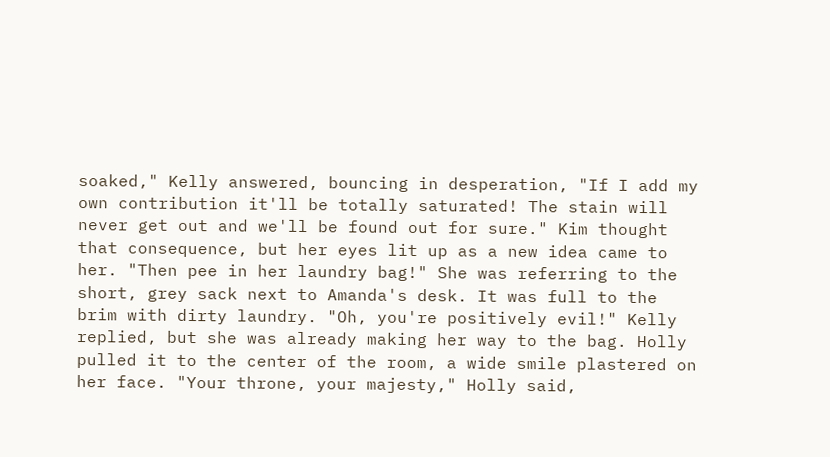soaked," Kelly answered, bouncing in desperation, "If I add my own contribution it'll be totally saturated! The stain will never get out and we'll be found out for sure." Kim thought that consequence, but her eyes lit up as a new idea came to her. "Then pee in her laundry bag!" She was referring to the short, grey sack next to Amanda's desk. It was full to the brim with dirty laundry. "Oh, you're positively evil!" Kelly replied, but she was already making her way to the bag. Holly pulled it to the center of the room, a wide smile plastered on her face. "Your throne, your majesty," Holly said,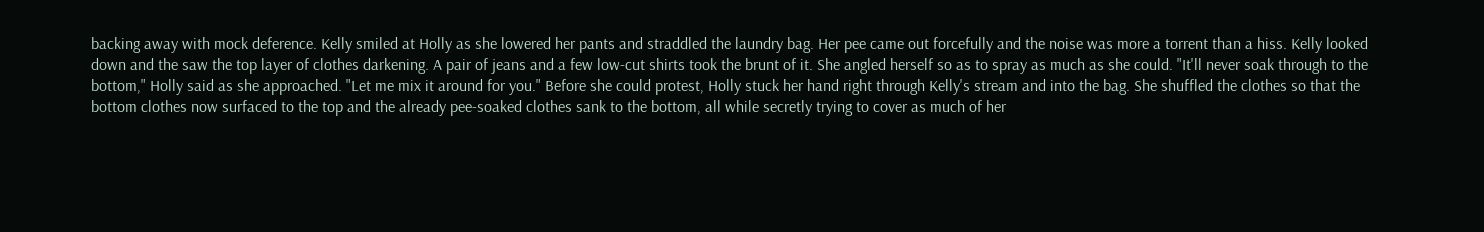backing away with mock deference. Kelly smiled at Holly as she lowered her pants and straddled the laundry bag. Her pee came out forcefully and the noise was more a torrent than a hiss. Kelly looked down and the saw the top layer of clothes darkening. A pair of jeans and a few low-cut shirts took the brunt of it. She angled herself so as to spray as much as she could. "It'll never soak through to the bottom," Holly said as she approached. "Let me mix it around for you." Before she could protest, Holly stuck her hand right through Kelly's stream and into the bag. She shuffled the clothes so that the bottom clothes now surfaced to the top and the already pee-soaked clothes sank to the bottom, all while secretly trying to cover as much of her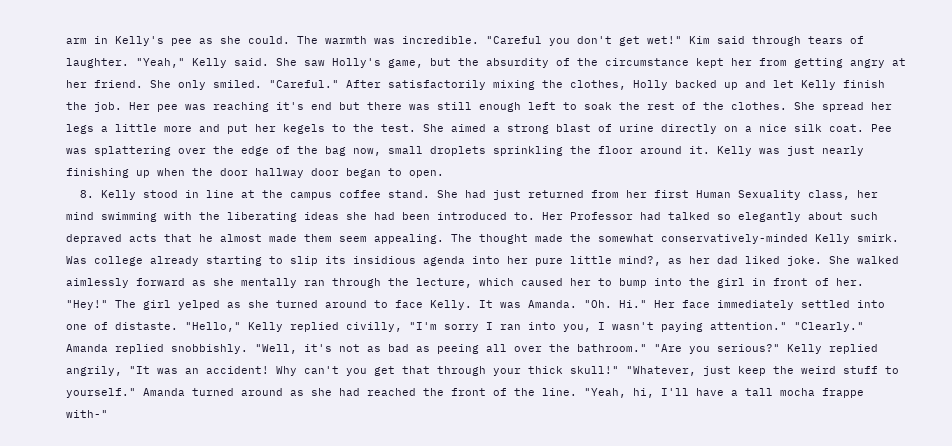arm in Kelly's pee as she could. The warmth was incredible. "Careful you don't get wet!" Kim said through tears of laughter. "Yeah," Kelly said. She saw Holly's game, but the absurdity of the circumstance kept her from getting angry at her friend. She only smiled. "Careful." After satisfactorily mixing the clothes, Holly backed up and let Kelly finish the job. Her pee was reaching it's end but there was still enough left to soak the rest of the clothes. She spread her legs a little more and put her kegels to the test. She aimed a strong blast of urine directly on a nice silk coat. Pee was splattering over the edge of the bag now, small droplets sprinkling the floor around it. Kelly was just nearly finishing up when the door hallway door began to open.
  8. Kelly stood in line at the campus coffee stand. She had just returned from her first Human Sexuality class, her mind swimming with the liberating ideas she had been introduced to. Her Professor had talked so elegantly about such depraved acts that he almost made them seem appealing. The thought made the somewhat conservatively-minded Kelly smirk. Was college already starting to slip its insidious agenda into her pure little mind?, as her dad liked joke. She walked aimlessly forward as she mentally ran through the lecture, which caused her to bump into the girl in front of her. "Hey!" The girl yelped as she turned around to face Kelly. It was Amanda. "Oh. Hi." Her face immediately settled into one of distaste. "Hello," Kelly replied civilly, "I'm sorry I ran into you, I wasn't paying attention." "Clearly." Amanda replied snobbishly. "Well, it's not as bad as peeing all over the bathroom." "Are you serious?" Kelly replied angrily, "It was an accident! Why can't you get that through your thick skull!" "Whatever, just keep the weird stuff to yourself." Amanda turned around as she had reached the front of the line. "Yeah, hi, I'll have a tall mocha frappe with-"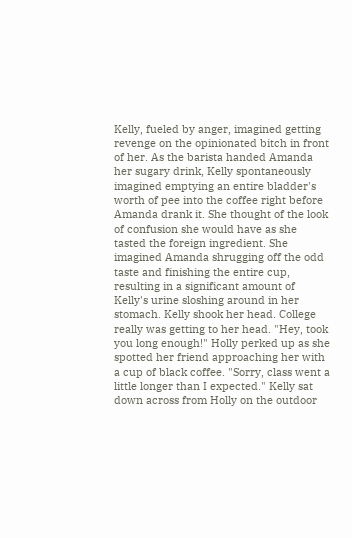Kelly, fueled by anger, imagined getting revenge on the opinionated bitch in front of her. As the barista handed Amanda her sugary drink, Kelly spontaneously imagined emptying an entire bladder's worth of pee into the coffee right before Amanda drank it. She thought of the look of confusion she would have as she tasted the foreign ingredient. She imagined Amanda shrugging off the odd taste and finishing the entire cup, resulting in a significant amount of Kelly's urine sloshing around in her stomach. Kelly shook her head. College really was getting to her head. "Hey, took you long enough!" Holly perked up as she spotted her friend approaching her with a cup of black coffee. "Sorry, class went a little longer than I expected." Kelly sat down across from Holly on the outdoor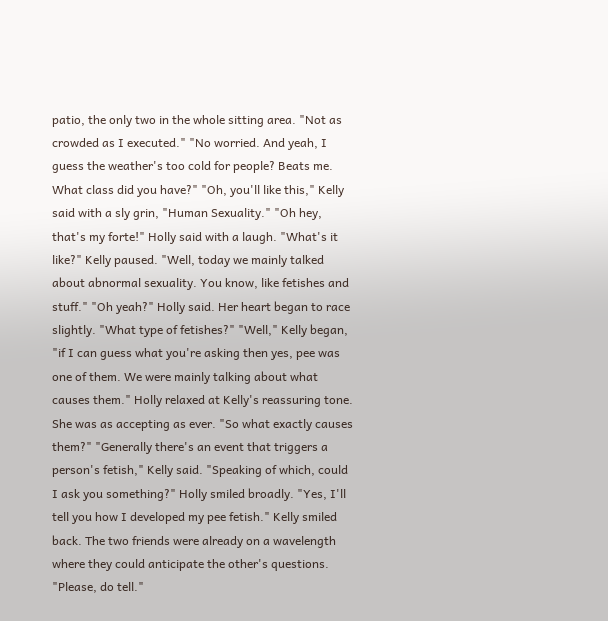patio, the only two in the whole sitting area. "Not as crowded as I executed." "No worried. And yeah, I guess the weather's too cold for people? Beats me. What class did you have?" "Oh, you'll like this," Kelly said with a sly grin, "Human Sexuality." "Oh hey, that's my forte!" Holly said with a laugh. "What's it like?" Kelly paused. "Well, today we mainly talked about abnormal sexuality. You know, like fetishes and stuff." "Oh yeah?" Holly said. Her heart began to race slightly. "What type of fetishes?" "Well," Kelly began, "if I can guess what you're asking then yes, pee was one of them. We were mainly talking about what causes them." Holly relaxed at Kelly's reassuring tone. She was as accepting as ever. "So what exactly causes them?" "Generally there's an event that triggers a person's fetish," Kelly said. "Speaking of which, could I ask you something?" Holly smiled broadly. "Yes, I'll tell you how I developed my pee fetish." Kelly smiled back. The two friends were already on a wavelength where they could anticipate the other's questions. "Please, do tell."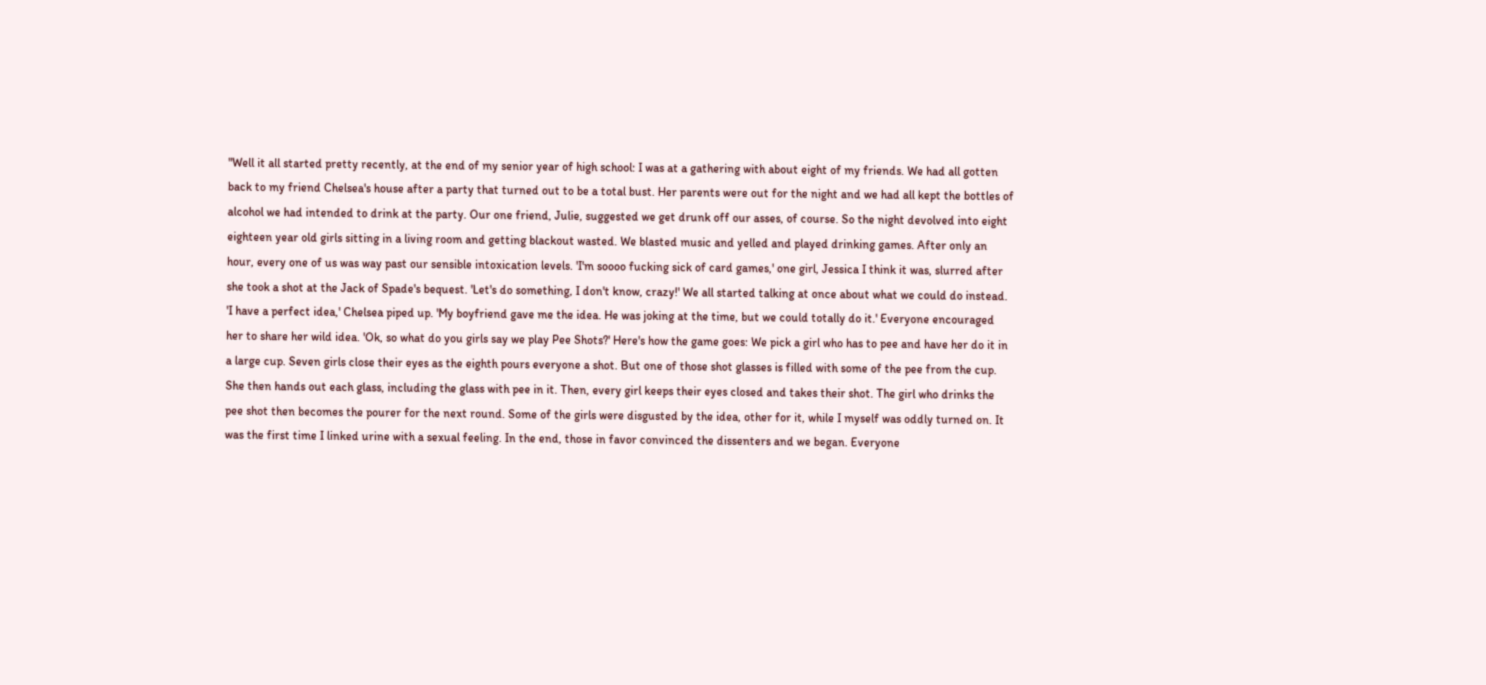"Well it all started pretty recently, at the end of my senior year of high school: I was at a gathering with about eight of my friends. We had all gotten back to my friend Chelsea's house after a party that turned out to be a total bust. Her parents were out for the night and we had all kept the bottles of alcohol we had intended to drink at the party. Our one friend, Julie, suggested we get drunk off our asses, of course. So the night devolved into eight eighteen year old girls sitting in a living room and getting blackout wasted. We blasted music and yelled and played drinking games. After only an hour, every one of us was way past our sensible intoxication levels. 'I'm soooo fucking sick of card games,' one girl, Jessica I think it was, slurred after she took a shot at the Jack of Spade's bequest. 'Let's do something, I don't know, crazy!' We all started talking at once about what we could do instead. 'I have a perfect idea,' Chelsea piped up. 'My boyfriend gave me the idea. He was joking at the time, but we could totally do it.' Everyone encouraged her to share her wild idea. 'Ok, so what do you girls say we play Pee Shots?' Here's how the game goes: We pick a girl who has to pee and have her do it in a large cup. Seven girls close their eyes as the eighth pours everyone a shot. But one of those shot glasses is filled with some of the pee from the cup. She then hands out each glass, including the glass with pee in it. Then, every girl keeps their eyes closed and takes their shot. The girl who drinks the pee shot then becomes the pourer for the next round. Some of the girls were disgusted by the idea, other for it, while I myself was oddly turned on. It was the first time I linked urine with a sexual feeling. In the end, those in favor convinced the dissenters and we began. Everyone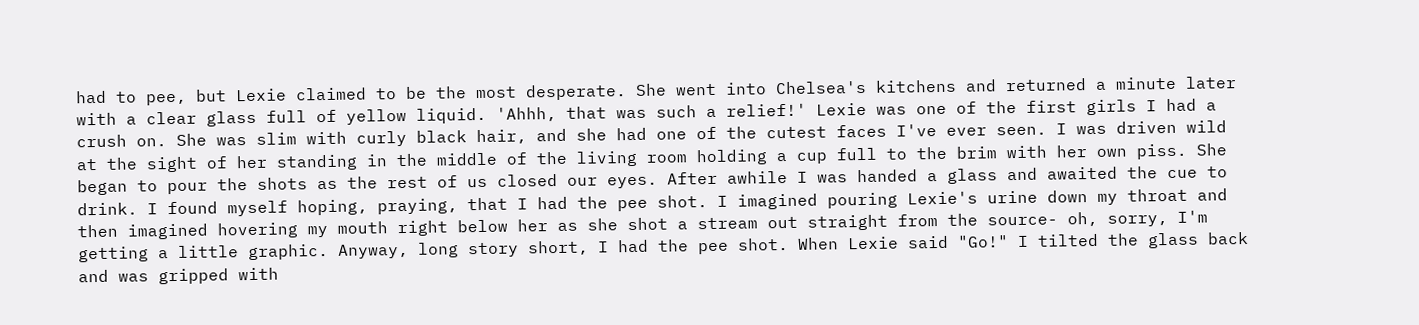had to pee, but Lexie claimed to be the most desperate. She went into Chelsea's kitchens and returned a minute later with a clear glass full of yellow liquid. 'Ahhh, that was such a relief!' Lexie was one of the first girls I had a crush on. She was slim with curly black hair, and she had one of the cutest faces I've ever seen. I was driven wild at the sight of her standing in the middle of the living room holding a cup full to the brim with her own piss. She began to pour the shots as the rest of us closed our eyes. After awhile I was handed a glass and awaited the cue to drink. I found myself hoping, praying, that I had the pee shot. I imagined pouring Lexie's urine down my throat and then imagined hovering my mouth right below her as she shot a stream out straight from the source- oh, sorry, I'm getting a little graphic. Anyway, long story short, I had the pee shot. When Lexie said "Go!" I tilted the glass back and was gripped with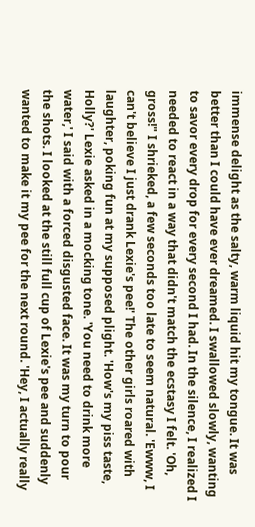immense delight as the salty, warm liquid hit my tongue. It was better than I could have ever dreamed. I swallowed slowly, wanting to savor every drop for every second I had. In the silence, I realized I needed to react in a way that didn't match the ecstasy I felt. 'Oh, gross!" I shrieked, a few seconds too late to seem natural. 'Ewww, I can't believe I just drank Lexie's pee!' The other girls roared with laughter, poking fun at my supposed plight. 'How's my piss taste, Holly?' Lexie asked in a mocking tone. 'You need to drink more water,' I said with a forced disgusted face. It was my turn to pour the shots. I looked at the still full cup of Lexie's pee and suddenly wanted to make it my pee for the next round. 'Hey, I actually really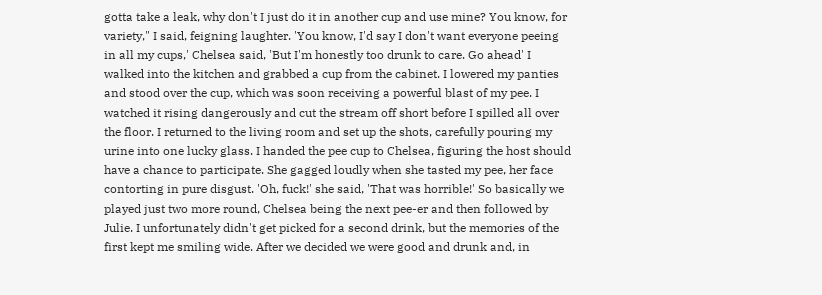gotta take a leak, why don't I just do it in another cup and use mine? You know, for variety," I said, feigning laughter. 'You know, I'd say I don't want everyone peeing in all my cups,' Chelsea said, 'But I'm honestly too drunk to care. Go ahead' I walked into the kitchen and grabbed a cup from the cabinet. I lowered my panties and stood over the cup, which was soon receiving a powerful blast of my pee. I watched it rising dangerously and cut the stream off short before I spilled all over the floor. I returned to the living room and set up the shots, carefully pouring my urine into one lucky glass. I handed the pee cup to Chelsea, figuring the host should have a chance to participate. She gagged loudly when she tasted my pee, her face contorting in pure disgust. 'Oh, fuck!' she said, 'That was horrible!' So basically we played just two more round, Chelsea being the next pee-er and then followed by Julie. I unfortunately didn't get picked for a second drink, but the memories of the first kept me smiling wide. After we decided we were good and drunk and, in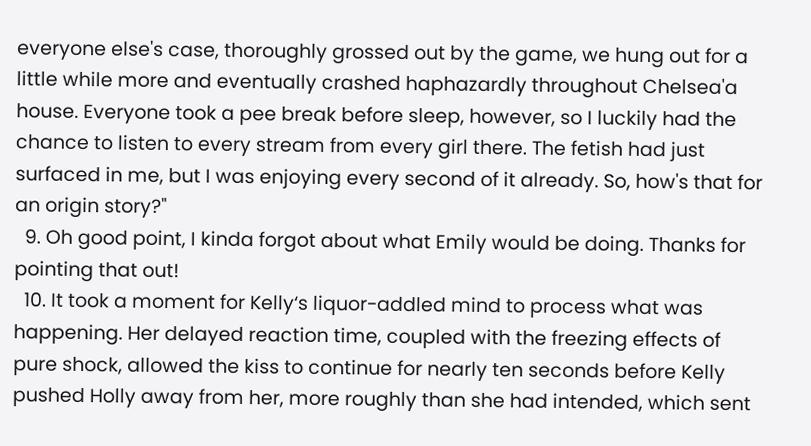everyone else's case, thoroughly grossed out by the game, we hung out for a little while more and eventually crashed haphazardly throughout Chelsea'a house. Everyone took a pee break before sleep, however, so I luckily had the chance to listen to every stream from every girl there. The fetish had just surfaced in me, but I was enjoying every second of it already. So, how's that for an origin story?"
  9. Oh good point, I kinda forgot about what Emily would be doing. Thanks for pointing that out!
  10. It took a moment for Kelly‘s liquor-addled mind to process what was happening. Her delayed reaction time, coupled with the freezing effects of pure shock, allowed the kiss to continue for nearly ten seconds before Kelly pushed Holly away from her, more roughly than she had intended, which sent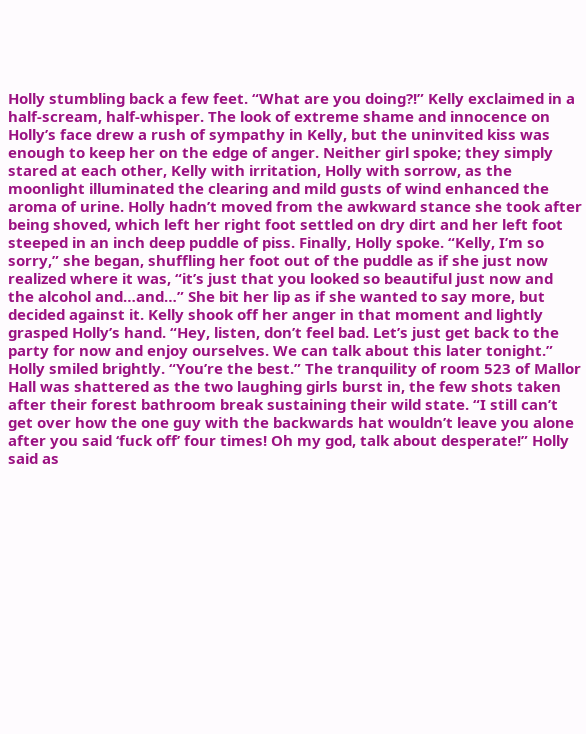Holly stumbling back a few feet. “What are you doing?!” Kelly exclaimed in a half-scream, half-whisper. The look of extreme shame and innocence on Holly’s face drew a rush of sympathy in Kelly, but the uninvited kiss was enough to keep her on the edge of anger. Neither girl spoke; they simply stared at each other, Kelly with irritation, Holly with sorrow, as the moonlight illuminated the clearing and mild gusts of wind enhanced the aroma of urine. Holly hadn’t moved from the awkward stance she took after being shoved, which left her right foot settled on dry dirt and her left foot steeped in an inch deep puddle of piss. Finally, Holly spoke. “Kelly, I’m so sorry,” she began, shuffling her foot out of the puddle as if she just now realized where it was, “it’s just that you looked so beautiful just now and the alcohol and…and…” She bit her lip as if she wanted to say more, but decided against it. Kelly shook off her anger in that moment and lightly grasped Holly’s hand. “Hey, listen, don’t feel bad. Let’s just get back to the party for now and enjoy ourselves. We can talk about this later tonight.” Holly smiled brightly. “You’re the best.” The tranquility of room 523 of Mallor Hall was shattered as the two laughing girls burst in, the few shots taken after their forest bathroom break sustaining their wild state. “I still can’t get over how the one guy with the backwards hat wouldn’t leave you alone after you said ‘fuck off’ four times! Oh my god, talk about desperate!” Holly said as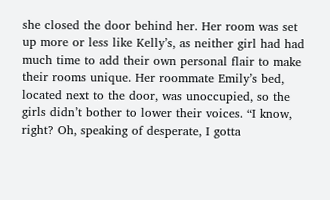she closed the door behind her. Her room was set up more or less like Kelly’s, as neither girl had had much time to add their own personal flair to make their rooms unique. Her roommate Emily’s bed, located next to the door, was unoccupied, so the girls didn’t bother to lower their voices. “I know, right? Oh, speaking of desperate, I gotta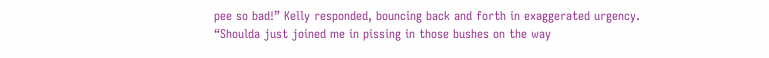pee so bad!” Kelly responded, bouncing back and forth in exaggerated urgency. “Shoulda just joined me in pissing in those bushes on the way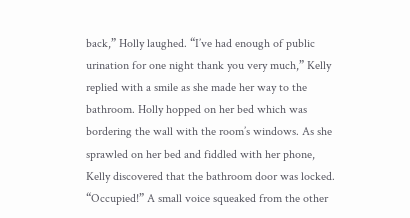back,” Holly laughed. “I’ve had enough of public urination for one night thank you very much,” Kelly replied with a smile as she made her way to the bathroom. Holly hopped on her bed which was bordering the wall with the room’s windows. As she sprawled on her bed and fiddled with her phone, Kelly discovered that the bathroom door was locked. “Occupied!” A small voice squeaked from the other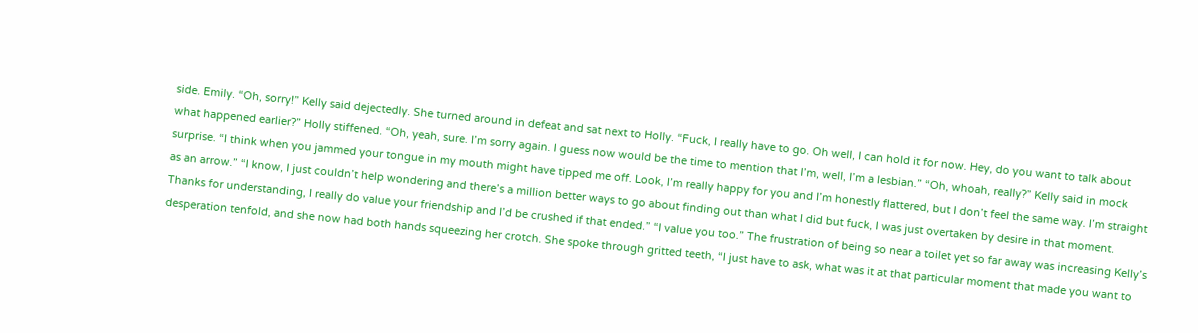side. Emily. “Oh, sorry!” Kelly said dejectedly. She turned around in defeat and sat next to Holly. “Fuck, I really have to go. Oh well, I can hold it for now. Hey, do you want to talk about what happened earlier?” Holly stiffened. “Oh, yeah, sure. I’m sorry again. I guess now would be the time to mention that I’m, well, I’m a lesbian.” “Oh, whoah, really?” Kelly said in mock surprise. “I think when you jammed your tongue in my mouth might have tipped me off. Look, I’m really happy for you and I’m honestly flattered, but I don’t feel the same way. I’m straight as an arrow.” “I know, I just couldn’t help wondering and there’s a million better ways to go about finding out than what I did but fuck, I was just overtaken by desire in that moment. Thanks for understanding, I really do value your friendship and I’d be crushed if that ended.” “I value you too.” The frustration of being so near a toilet yet so far away was increasing Kelly’s desperation tenfold, and she now had both hands squeezing her crotch. She spoke through gritted teeth, “I just have to ask, what was it at that particular moment that made you want to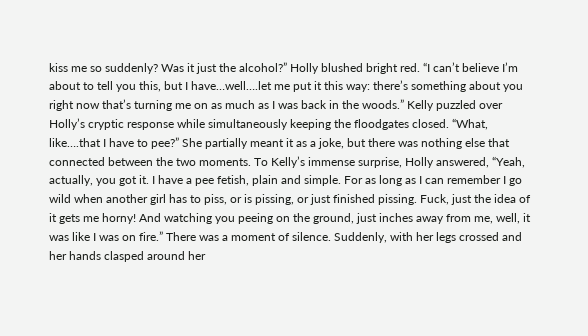kiss me so suddenly? Was it just the alcohol?” Holly blushed bright red. “I can’t believe I’m about to tell you this, but I have…well….let me put it this way: there’s something about you right now that’s turning me on as much as I was back in the woods.” Kelly puzzled over Holly’s cryptic response while simultaneously keeping the floodgates closed. “What, like….that I have to pee?” She partially meant it as a joke, but there was nothing else that connected between the two moments. To Kelly’s immense surprise, Holly answered, “Yeah, actually, you got it. I have a pee fetish, plain and simple. For as long as I can remember I go wild when another girl has to piss, or is pissing, or just finished pissing. Fuck, just the idea of it gets me horny! And watching you peeing on the ground, just inches away from me, well, it was like I was on fire.” There was a moment of silence. Suddenly, with her legs crossed and her hands clasped around her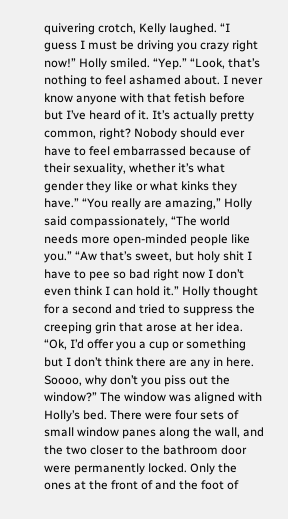quivering crotch, Kelly laughed. “I guess I must be driving you crazy right now!” Holly smiled. “Yep.” “Look, that’s nothing to feel ashamed about. I never know anyone with that fetish before but I’ve heard of it. It’s actually pretty common, right? Nobody should ever have to feel embarrassed because of their sexuality, whether it’s what gender they like or what kinks they have.” “You really are amazing,” Holly said compassionately, “The world needs more open-minded people like you.” “Aw that’s sweet, but holy shit I have to pee so bad right now I don’t even think I can hold it.” Holly thought for a second and tried to suppress the creeping grin that arose at her idea. “Ok, I’d offer you a cup or something but I don’t think there are any in here. Soooo, why don’t you piss out the window?” The window was aligned with Holly’s bed. There were four sets of small window panes along the wall, and the two closer to the bathroom door were permanently locked. Only the ones at the front of and the foot of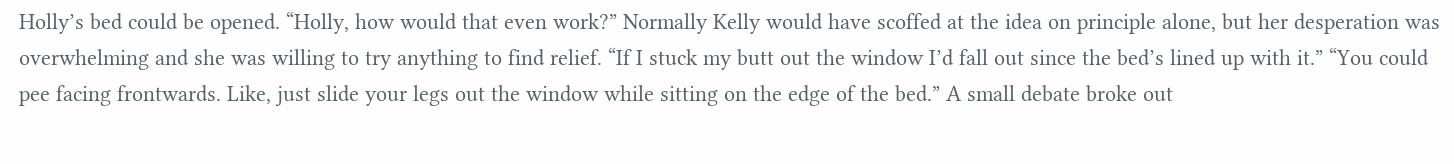Holly’s bed could be opened. “Holly, how would that even work?” Normally Kelly would have scoffed at the idea on principle alone, but her desperation was overwhelming and she was willing to try anything to find relief. “If I stuck my butt out the window I’d fall out since the bed’s lined up with it.” “You could pee facing frontwards. Like, just slide your legs out the window while sitting on the edge of the bed.” A small debate broke out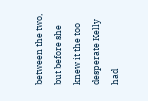between the two, but before she knew it the too desperate Kelly had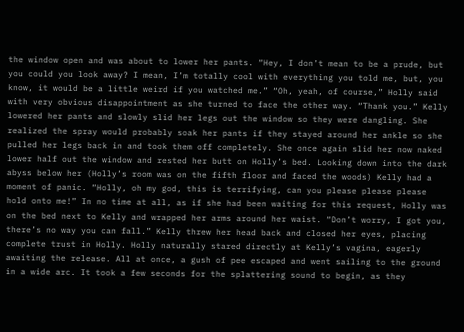the window open and was about to lower her pants. “Hey, I don’t mean to be a prude, but you could you look away? I mean, I’m totally cool with everything you told me, but, you know, it would be a little weird if you watched me.” “Oh, yeah, of course,” Holly said with very obvious disappointment as she turned to face the other way. “Thank you.” Kelly lowered her pants and slowly slid her legs out the window so they were dangling. She realized the spray would probably soak her pants if they stayed around her ankle so she pulled her legs back in and took them off completely. She once again slid her now naked lower half out the window and rested her butt on Holly’s bed. Looking down into the dark abyss below her (Holly’s room was on the fifth floor and faced the woods) Kelly had a moment of panic. “Holly, oh my god, this is terrifying, can you please please please hold onto me!” In no time at all, as if she had been waiting for this request, Holly was on the bed next to Kelly and wrapped her arms around her waist. “Don’t worry, I got you, there’s no way you can fall.” Kelly threw her head back and closed her eyes, placing complete trust in Holly. Holly naturally stared directly at Kelly’s vagina, eagerly awaiting the release. All at once, a gush of pee escaped and went sailing to the ground in a wide arc. It took a few seconds for the splattering sound to begin, as they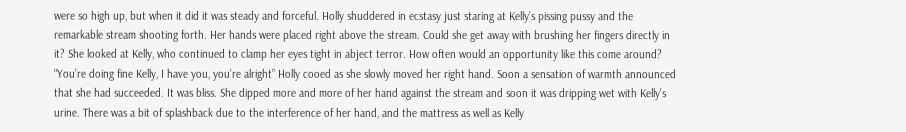were so high up, but when it did it was steady and forceful. Holly shuddered in ecstasy just staring at Kelly’s pissing pussy and the remarkable stream shooting forth. Her hands were placed right above the stream. Could she get away with brushing her fingers directly in it? She looked at Kelly, who continued to clamp her eyes tight in abject terror. How often would an opportunity like this come around? “You’re doing fine Kelly, I have you, you’re alright” Holly cooed as she slowly moved her right hand. Soon a sensation of warmth announced that she had succeeded. It was bliss. She dipped more and more of her hand against the stream and soon it was dripping wet with Kelly’s urine. There was a bit of splashback due to the interference of her hand, and the mattress as well as Kelly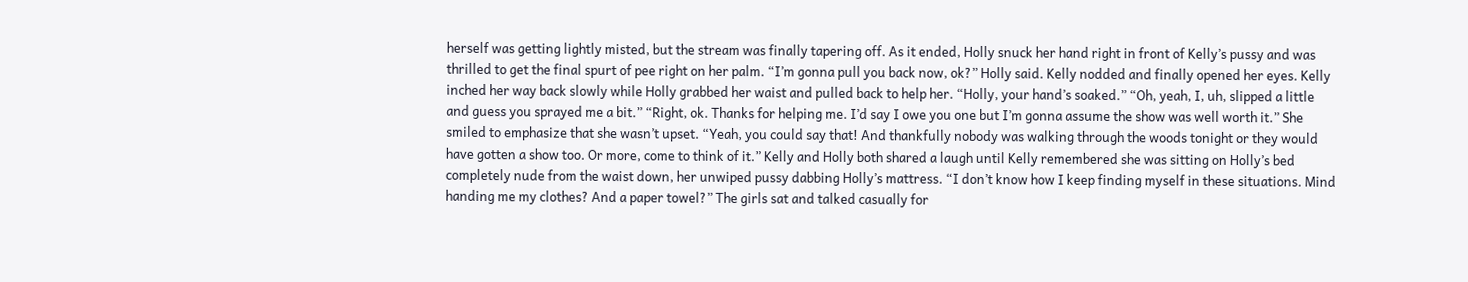herself was getting lightly misted, but the stream was finally tapering off. As it ended, Holly snuck her hand right in front of Kelly’s pussy and was thrilled to get the final spurt of pee right on her palm. “I’m gonna pull you back now, ok?” Holly said. Kelly nodded and finally opened her eyes. Kelly inched her way back slowly while Holly grabbed her waist and pulled back to help her. “Holly, your hand’s soaked.” “Oh, yeah, I, uh, slipped a little and guess you sprayed me a bit.” “Right, ok. Thanks for helping me. I’d say I owe you one but I’m gonna assume the show was well worth it.” She smiled to emphasize that she wasn’t upset. “Yeah, you could say that! And thankfully nobody was walking through the woods tonight or they would have gotten a show too. Or more, come to think of it.” Kelly and Holly both shared a laugh until Kelly remembered she was sitting on Holly’s bed completely nude from the waist down, her unwiped pussy dabbing Holly’s mattress. “I don’t know how I keep finding myself in these situations. Mind handing me my clothes? And a paper towel?” The girls sat and talked casually for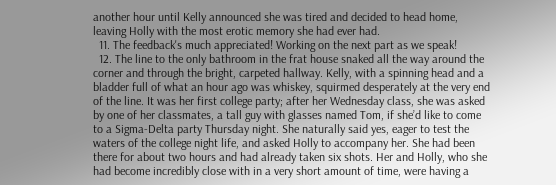another hour until Kelly announced she was tired and decided to head home, leaving Holly with the most erotic memory she had ever had.
  11. The feedback's much appreciated! Working on the next part as we speak!
  12. The line to the only bathroom in the frat house snaked all the way around the corner and through the bright, carpeted hallway. Kelly, with a spinning head and a bladder full of what an hour ago was whiskey, squirmed desperately at the very end of the line. It was her first college party; after her Wednesday class, she was asked by one of her classmates, a tall guy with glasses named Tom, if she’d like to come to a Sigma-Delta party Thursday night. She naturally said yes, eager to test the waters of the college night life, and asked Holly to accompany her. She had been there for about two hours and had already taken six shots. Her and Holly, who she had become incredibly close with in a very short amount of time, were having a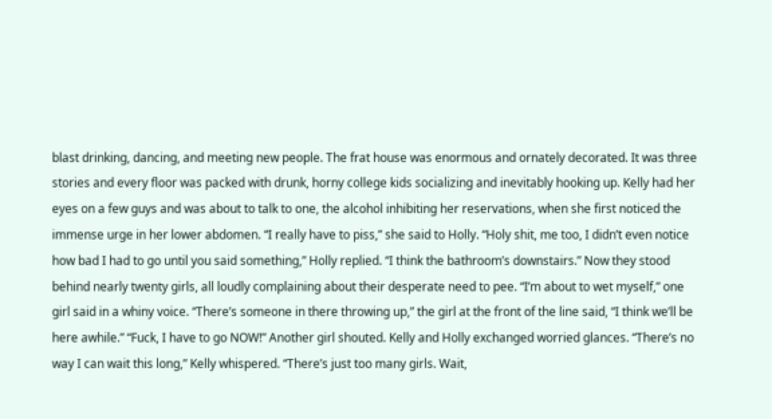blast drinking, dancing, and meeting new people. The frat house was enormous and ornately decorated. It was three stories and every floor was packed with drunk, horny college kids socializing and inevitably hooking up. Kelly had her eyes on a few guys and was about to talk to one, the alcohol inhibiting her reservations, when she first noticed the immense urge in her lower abdomen. “I really have to piss,” she said to Holly. “Holy shit, me too, I didn’t even notice how bad I had to go until you said something,” Holly replied. “I think the bathroom’s downstairs.” Now they stood behind nearly twenty girls, all loudly complaining about their desperate need to pee. “I’m about to wet myself,” one girl said in a whiny voice. “There’s someone in there throwing up,” the girl at the front of the line said, “I think we’ll be here awhile.” “Fuck, I have to go NOW!” Another girl shouted. Kelly and Holly exchanged worried glances. “There’s no way I can wait this long,” Kelly whispered. “There’s just too many girls. Wait,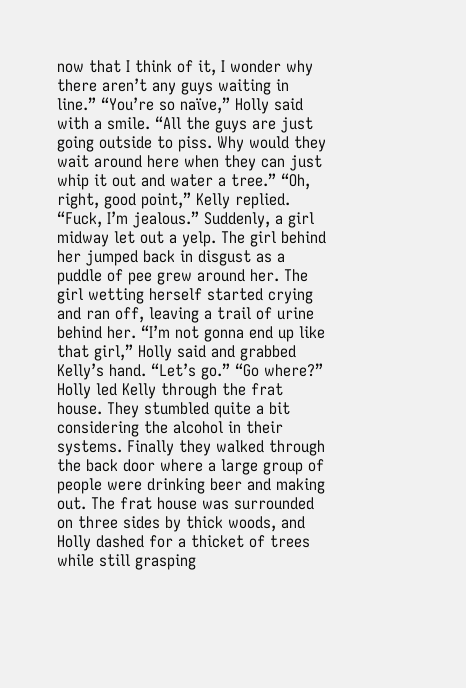now that I think of it, I wonder why there aren’t any guys waiting in line.” “You’re so naïve,” Holly said with a smile. “All the guys are just going outside to piss. Why would they wait around here when they can just whip it out and water a tree.” “Oh, right, good point,” Kelly replied. “Fuck, I’m jealous.” Suddenly, a girl midway let out a yelp. The girl behind her jumped back in disgust as a puddle of pee grew around her. The girl wetting herself started crying and ran off, leaving a trail of urine behind her. “I’m not gonna end up like that girl,” Holly said and grabbed Kelly’s hand. “Let’s go.” “Go where?” Holly led Kelly through the frat house. They stumbled quite a bit considering the alcohol in their systems. Finally they walked through the back door where a large group of people were drinking beer and making out. The frat house was surrounded on three sides by thick woods, and Holly dashed for a thicket of trees while still grasping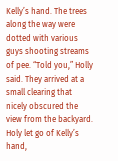Kelly’s hand. The trees along the way were dotted with various guys shooting streams of pee. “Told you,” Holly said. They arrived at a small clearing that nicely obscured the view from the backyard. Holy let go of Kelly’s hand,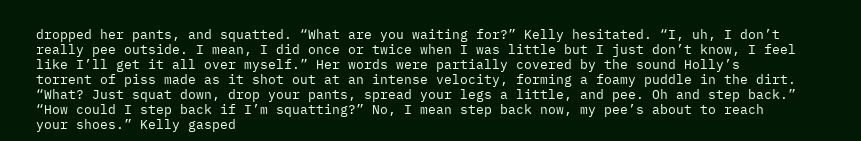dropped her pants, and squatted. “What are you waiting for?” Kelly hesitated. “I, uh, I don’t really pee outside. I mean, I did once or twice when I was little but I just don’t know, I feel like I’ll get it all over myself.” Her words were partially covered by the sound Holly’s torrent of piss made as it shot out at an intense velocity, forming a foamy puddle in the dirt. “What? Just squat down, drop your pants, spread your legs a little, and pee. Oh and step back.” “How could I step back if I’m squatting?” No, I mean step back now, my pee’s about to reach your shoes.” Kelly gasped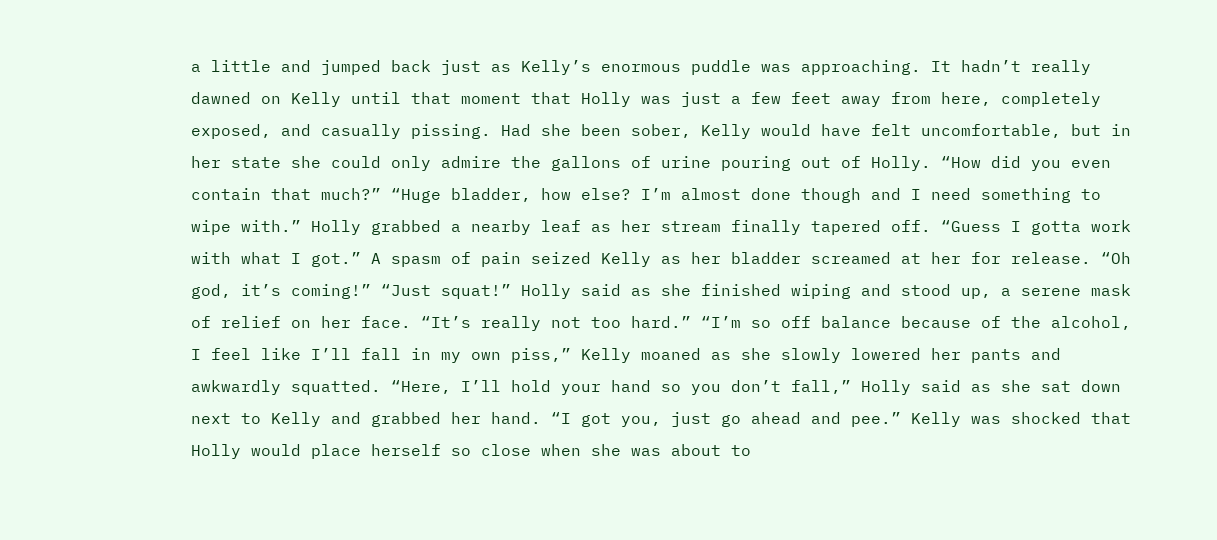a little and jumped back just as Kelly’s enormous puddle was approaching. It hadn’t really dawned on Kelly until that moment that Holly was just a few feet away from here, completely exposed, and casually pissing. Had she been sober, Kelly would have felt uncomfortable, but in her state she could only admire the gallons of urine pouring out of Holly. “How did you even contain that much?” “Huge bladder, how else? I’m almost done though and I need something to wipe with.” Holly grabbed a nearby leaf as her stream finally tapered off. “Guess I gotta work with what I got.” A spasm of pain seized Kelly as her bladder screamed at her for release. “Oh god, it’s coming!” “Just squat!” Holly said as she finished wiping and stood up, a serene mask of relief on her face. “It’s really not too hard.” “I’m so off balance because of the alcohol, I feel like I’ll fall in my own piss,” Kelly moaned as she slowly lowered her pants and awkwardly squatted. “Here, I’ll hold your hand so you don’t fall,” Holly said as she sat down next to Kelly and grabbed her hand. “I got you, just go ahead and pee.” Kelly was shocked that Holly would place herself so close when she was about to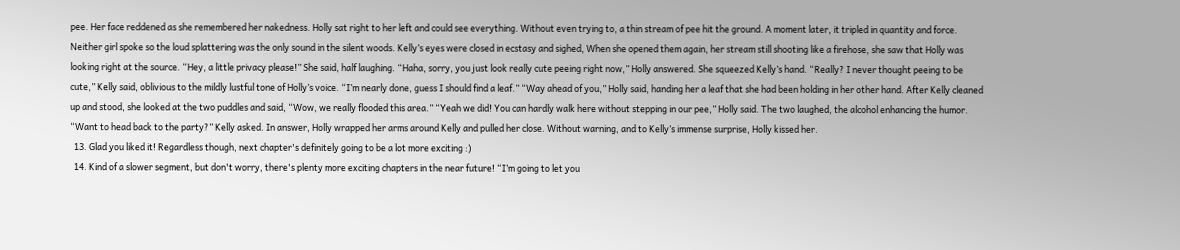pee. Her face reddened as she remembered her nakedness. Holly sat right to her left and could see everything. Without even trying to, a thin stream of pee hit the ground. A moment later, it tripled in quantity and force. Neither girl spoke so the loud splattering was the only sound in the silent woods. Kelly’s eyes were closed in ecstasy and sighed, When she opened them again, her stream still shooting like a firehose, she saw that Holly was looking right at the source. “Hey, a little privacy please!” She said, half laughing. “Haha, sorry, you just look really cute peeing right now,” Holly answered. She squeezed Kelly’s hand. “Really? I never thought peeing to be cute,” Kelly said, oblivious to the mildly lustful tone of Holly’s voice. “I’m nearly done, guess I should find a leaf.” “Way ahead of you,” Holly said, handing her a leaf that she had been holding in her other hand. After Kelly cleaned up and stood, she looked at the two puddles and said, “Wow, we really flooded this area.” “Yeah we did! You can hardly walk here without stepping in our pee,” Holly said. The two laughed, the alcohol enhancing the humor. “Want to head back to the party?” Kelly asked. In answer, Holly wrapped her arms around Kelly and pulled her close. Without warning, and to Kelly’s immense surprise, Holly kissed her.
  13. Glad you liked it! Regardless though, next chapter's definitely going to be a lot more exciting :)
  14. Kind of a slower segment, but don't worry, there's plenty more exciting chapters in the near future! “I’m going to let you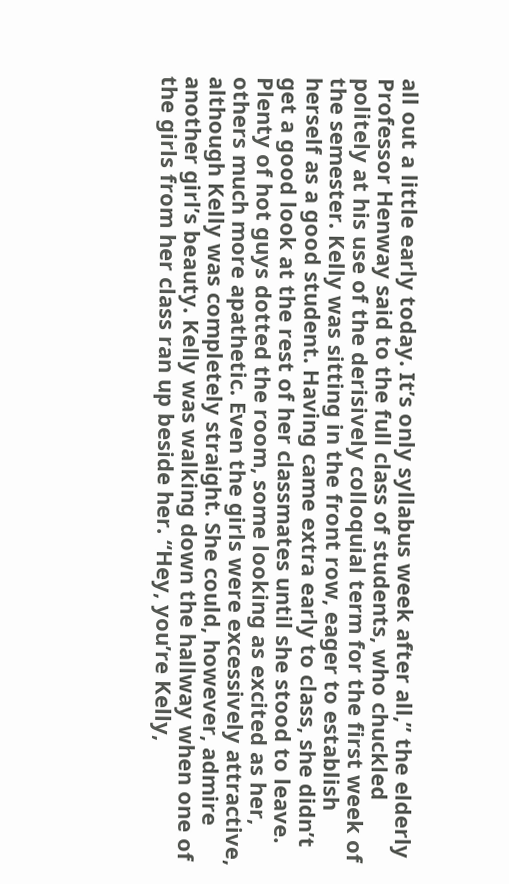all out a little early today. It’s only syllabus week after all,” the elderly Professor Henway said to the full class of students, who chuckled politely at his use of the derisively colloquial term for the first week of the semester. Kelly was sitting in the front row, eager to establish herself as a good student. Having came extra early to class, she didn’t get a good look at the rest of her classmates until she stood to leave. Plenty of hot guys dotted the room, some looking as excited as her, others much more apathetic. Even the girls were excessively attractive, although Kelly was completely straight. She could, however, admire another girl’s beauty. Kelly was walking down the hallway when one of the girls from her class ran up beside her. “Hey, you’re Kelly,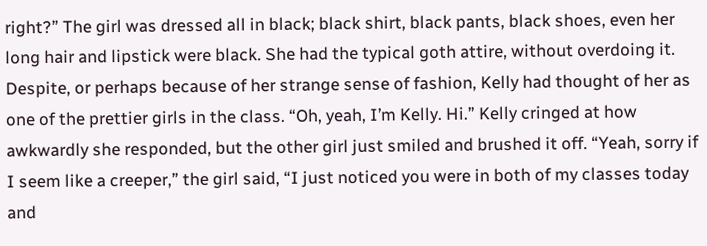right?” The girl was dressed all in black; black shirt, black pants, black shoes, even her long hair and lipstick were black. She had the typical goth attire, without overdoing it. Despite, or perhaps because of her strange sense of fashion, Kelly had thought of her as one of the prettier girls in the class. “Oh, yeah, I’m Kelly. Hi.” Kelly cringed at how awkwardly she responded, but the other girl just smiled and brushed it off. “Yeah, sorry if I seem like a creeper,” the girl said, “I just noticed you were in both of my classes today and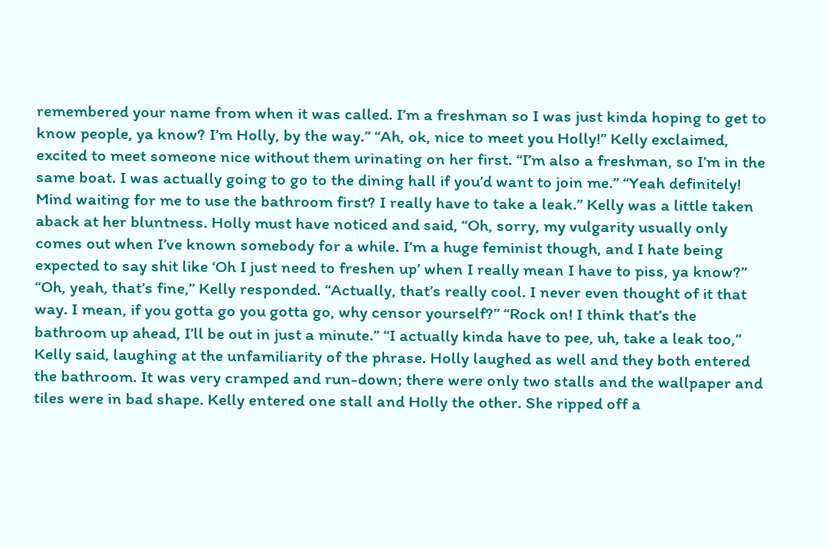remembered your name from when it was called. I’m a freshman so I was just kinda hoping to get to know people, ya know? I’m Holly, by the way.” “Ah, ok, nice to meet you Holly!” Kelly exclaimed, excited to meet someone nice without them urinating on her first. “I’m also a freshman, so I’m in the same boat. I was actually going to go to the dining hall if you’d want to join me.” “Yeah definitely! Mind waiting for me to use the bathroom first? I really have to take a leak.” Kelly was a little taken aback at her bluntness. Holly must have noticed and said, “Oh, sorry, my vulgarity usually only comes out when I’ve known somebody for a while. I’m a huge feminist though, and I hate being expected to say shit like ‘Oh I just need to freshen up’ when I really mean I have to piss, ya know?” “Oh, yeah, that’s fine,” Kelly responded. “Actually, that’s really cool. I never even thought of it that way. I mean, if you gotta go you gotta go, why censor yourself?” “Rock on! I think that’s the bathroom up ahead, I’ll be out in just a minute.” “I actually kinda have to pee, uh, take a leak too,” Kelly said, laughing at the unfamiliarity of the phrase. Holly laughed as well and they both entered the bathroom. It was very cramped and run-down; there were only two stalls and the wallpaper and tiles were in bad shape. Kelly entered one stall and Holly the other. She ripped off a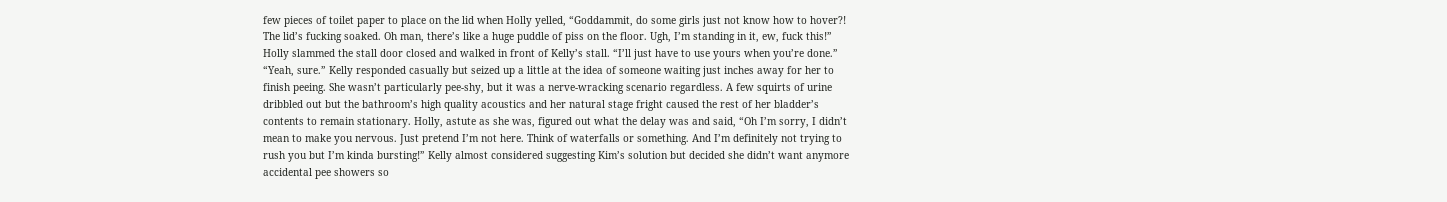few pieces of toilet paper to place on the lid when Holly yelled, “Goddammit, do some girls just not know how to hover?! The lid’s fucking soaked. Oh man, there’s like a huge puddle of piss on the floor. Ugh, I’m standing in it, ew, fuck this!” Holly slammed the stall door closed and walked in front of Kelly’s stall. “I’ll just have to use yours when you’re done.” “Yeah, sure.” Kelly responded casually but seized up a little at the idea of someone waiting just inches away for her to finish peeing. She wasn’t particularly pee-shy, but it was a nerve-wracking scenario regardless. A few squirts of urine dribbled out but the bathroom’s high quality acoustics and her natural stage fright caused the rest of her bladder’s contents to remain stationary. Holly, astute as she was, figured out what the delay was and said, “Oh I’m sorry, I didn’t mean to make you nervous. Just pretend I’m not here. Think of waterfalls or something. And I’m definitely not trying to rush you but I’m kinda bursting!” Kelly almost considered suggesting Kim’s solution but decided she didn’t want anymore accidental pee showers so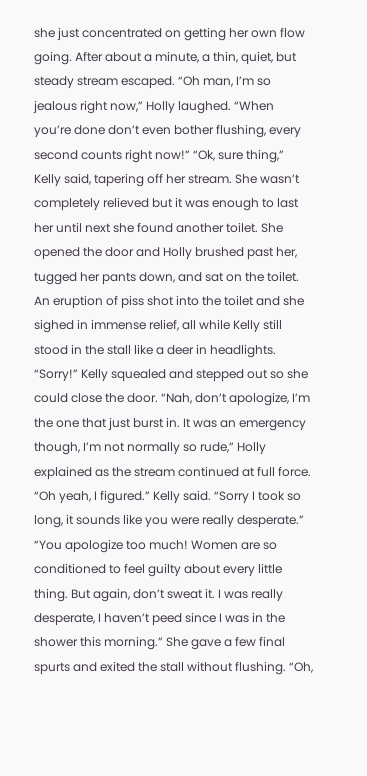she just concentrated on getting her own flow going. After about a minute, a thin, quiet, but steady stream escaped. “Oh man, I’m so jealous right now,” Holly laughed. “When you’re done don’t even bother flushing, every second counts right now!” “Ok, sure thing,” Kelly said, tapering off her stream. She wasn’t completely relieved but it was enough to last her until next she found another toilet. She opened the door and Holly brushed past her, tugged her pants down, and sat on the toilet. An eruption of piss shot into the toilet and she sighed in immense relief, all while Kelly still stood in the stall like a deer in headlights. “Sorry!” Kelly squealed and stepped out so she could close the door. “Nah, don’t apologize, I’m the one that just burst in. It was an emergency though, I’m not normally so rude,” Holly explained as the stream continued at full force. “Oh yeah, I figured.” Kelly said. “Sorry I took so long, it sounds like you were really desperate.” “You apologize too much! Women are so conditioned to feel guilty about every little thing. But again, don’t sweat it. I was really desperate, I haven’t peed since I was in the shower this morning.” She gave a few final spurts and exited the stall without flushing. “Oh,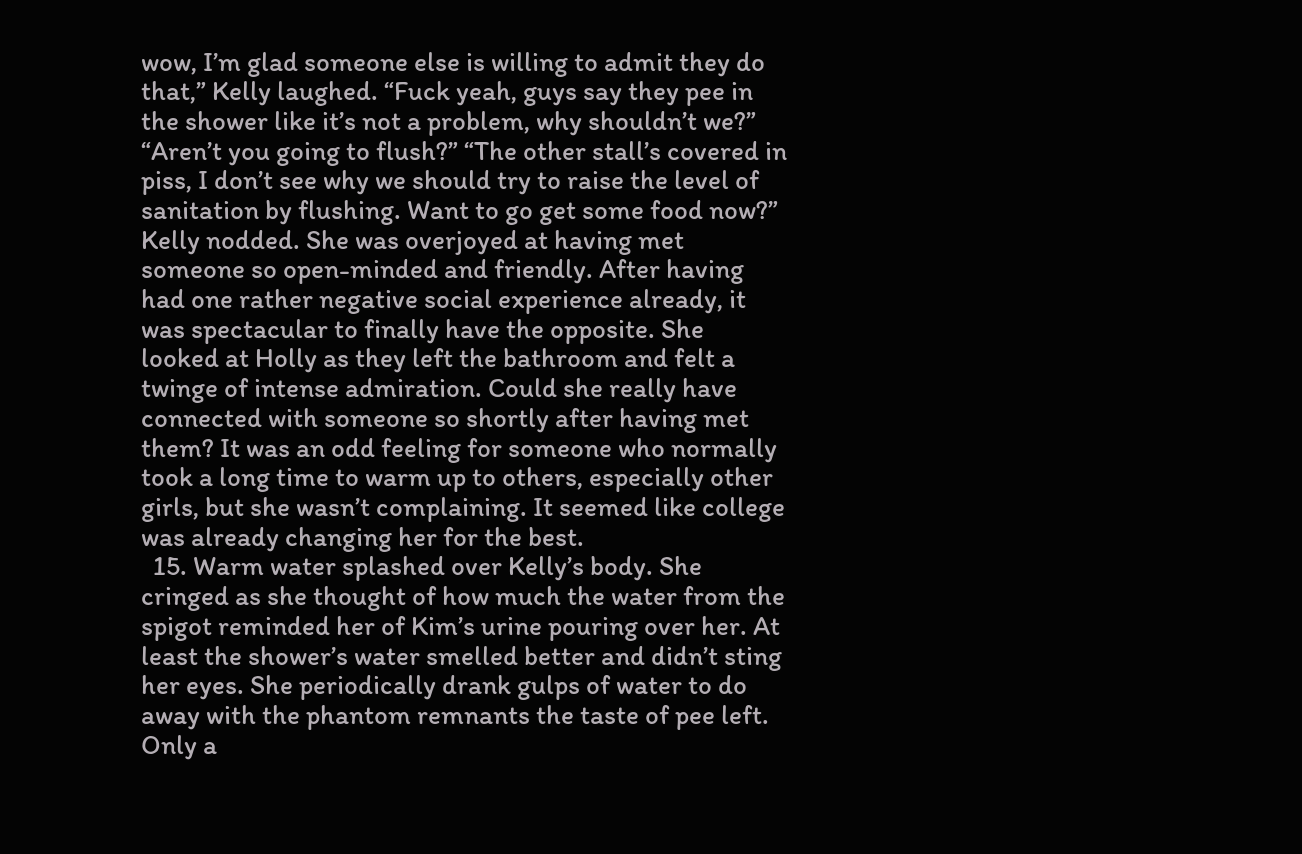wow, I’m glad someone else is willing to admit they do that,” Kelly laughed. “Fuck yeah, guys say they pee in the shower like it’s not a problem, why shouldn’t we?” “Aren’t you going to flush?” “The other stall’s covered in piss, I don’t see why we should try to raise the level of sanitation by flushing. Want to go get some food now?” Kelly nodded. She was overjoyed at having met someone so open-minded and friendly. After having had one rather negative social experience already, it was spectacular to finally have the opposite. She looked at Holly as they left the bathroom and felt a twinge of intense admiration. Could she really have connected with someone so shortly after having met them? It was an odd feeling for someone who normally took a long time to warm up to others, especially other girls, but she wasn’t complaining. It seemed like college was already changing her for the best.
  15. Warm water splashed over Kelly’s body. She cringed as she thought of how much the water from the spigot reminded her of Kim’s urine pouring over her. At least the shower’s water smelled better and didn’t sting her eyes. She periodically drank gulps of water to do away with the phantom remnants the taste of pee left. Only a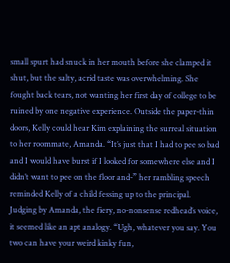small spurt had snuck in her mouth before she clamped it shut, but the salty, acrid taste was overwhelming. She fought back tears, not wanting her first day of college to be ruined by one negative experience. Outside the paper-thin doors, Kelly could hear Kim explaining the surreal situation to her roommate, Amanda. “It’s just that I had to pee so bad and I would have burst if I looked for somewhere else and I didn’t want to pee on the floor and-” her rambling speech reminded Kelly of a child fessing up to the principal. Judging by Amanda, the fiery, no-nonsense redhead’s voice, it seemed like an apt analogy. “Ugh, whatever you say. You two can have your weird kinky fun,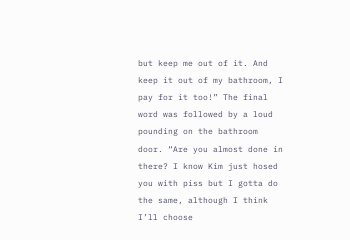but keep me out of it. And keep it out of my bathroom, I pay for it too!” The final word was followed by a loud pounding on the bathroom door. “Are you almost done in there? I know Kim just hosed you with piss but I gotta do the same, although I think I’ll choose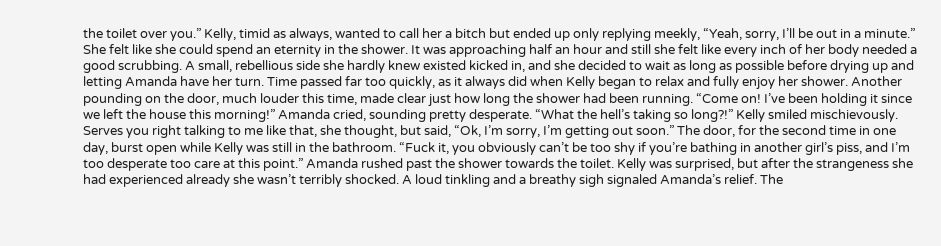the toilet over you.” Kelly, timid as always, wanted to call her a bitch but ended up only replying meekly, “Yeah, sorry, I’ll be out in a minute.” She felt like she could spend an eternity in the shower. It was approaching half an hour and still she felt like every inch of her body needed a good scrubbing. A small, rebellious side she hardly knew existed kicked in, and she decided to wait as long as possible before drying up and letting Amanda have her turn. Time passed far too quickly, as it always did when Kelly began to relax and fully enjoy her shower. Another pounding on the door, much louder this time, made clear just how long the shower had been running. “Come on! I’ve been holding it since we left the house this morning!” Amanda cried, sounding pretty desperate. “What the hell’s taking so long?!” Kelly smiled mischievously. Serves you right talking to me like that, she thought, but said, “Ok, I’m sorry, I’m getting out soon.” The door, for the second time in one day, burst open while Kelly was still in the bathroom. “Fuck it, you obviously can’t be too shy if you’re bathing in another girl’s piss, and I’m too desperate too care at this point.” Amanda rushed past the shower towards the toilet. Kelly was surprised, but after the strangeness she had experienced already she wasn’t terribly shocked. A loud tinkling and a breathy sigh signaled Amanda’s relief. The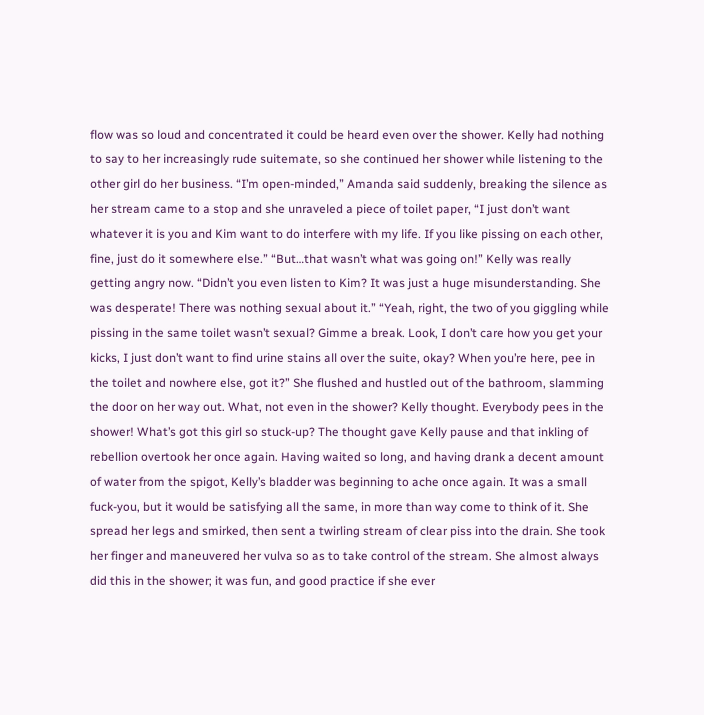flow was so loud and concentrated it could be heard even over the shower. Kelly had nothing to say to her increasingly rude suitemate, so she continued her shower while listening to the other girl do her business. “I’m open-minded,” Amanda said suddenly, breaking the silence as her stream came to a stop and she unraveled a piece of toilet paper, “I just don’t want whatever it is you and Kim want to do interfere with my life. If you like pissing on each other, fine, just do it somewhere else.” “But…that wasn’t what was going on!” Kelly was really getting angry now. “Didn’t you even listen to Kim? It was just a huge misunderstanding. She was desperate! There was nothing sexual about it.” “Yeah, right, the two of you giggling while pissing in the same toilet wasn’t sexual? Gimme a break. Look, I don’t care how you get your kicks, I just don’t want to find urine stains all over the suite, okay? When you’re here, pee in the toilet and nowhere else, got it?” She flushed and hustled out of the bathroom, slamming the door on her way out. What, not even in the shower? Kelly thought. Everybody pees in the shower! What’s got this girl so stuck-up? The thought gave Kelly pause and that inkling of rebellion overtook her once again. Having waited so long, and having drank a decent amount of water from the spigot, Kelly’s bladder was beginning to ache once again. It was a small fuck-you, but it would be satisfying all the same, in more than way come to think of it. She spread her legs and smirked, then sent a twirling stream of clear piss into the drain. She took her finger and maneuvered her vulva so as to take control of the stream. She almost always did this in the shower; it was fun, and good practice if she ever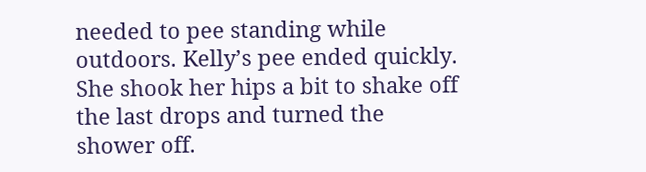needed to pee standing while outdoors. Kelly’s pee ended quickly. She shook her hips a bit to shake off the last drops and turned the shower off.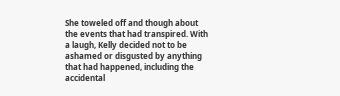She toweled off and though about the events that had transpired. With a laugh, Kelly decided not to be ashamed or disgusted by anything that had happened, including the accidental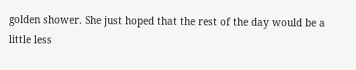golden shower. She just hoped that the rest of the day would be a little less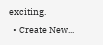exciting.
  • Create New...